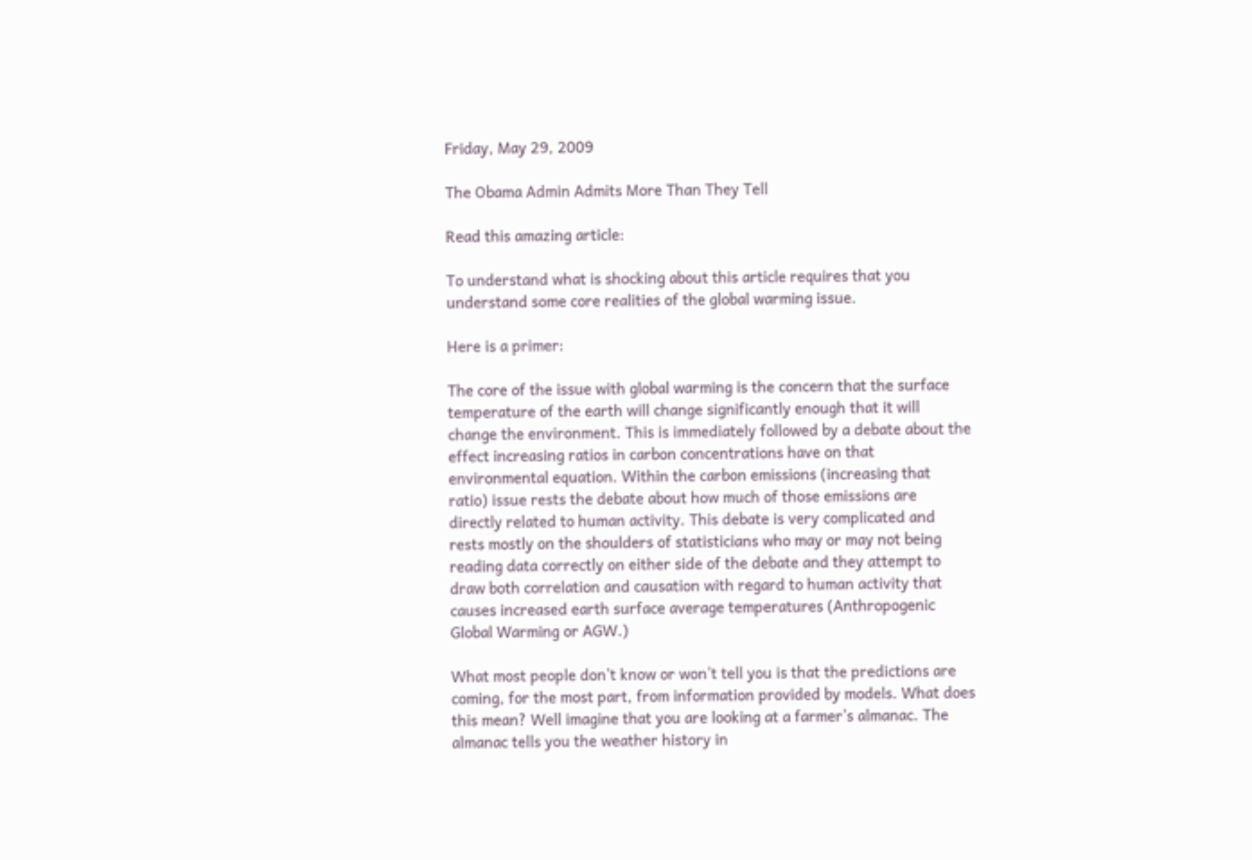Friday, May 29, 2009

The Obama Admin Admits More Than They Tell

Read this amazing article:

To understand what is shocking about this article requires that you understand some core realities of the global warming issue.

Here is a primer:

The core of the issue with global warming is the concern that the surface temperature of the earth will change significantly enough that it will change the environment. This is immediately followed by a debate about the effect increasing ratios in carbon concentrations have on that environmental equation. Within the carbon emissions (increasing that ratio) issue rests the debate about how much of those emissions are directly related to human activity. This debate is very complicated and rests mostly on the shoulders of statisticians who may or may not being reading data correctly on either side of the debate and they attempt to draw both correlation and causation with regard to human activity that causes increased earth surface average temperatures (Anthropogenic Global Warming or AGW.)

What most people don’t know or won’t tell you is that the predictions are coming, for the most part, from information provided by models. What does this mean? Well imagine that you are looking at a farmer’s almanac. The almanac tells you the weather history in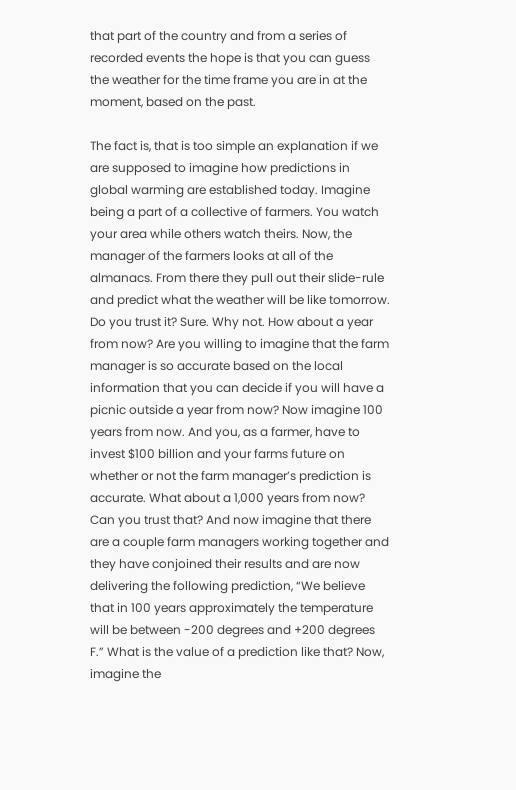that part of the country and from a series of recorded events the hope is that you can guess the weather for the time frame you are in at the moment, based on the past.

The fact is, that is too simple an explanation if we are supposed to imagine how predictions in global warming are established today. Imagine being a part of a collective of farmers. You watch your area while others watch theirs. Now, the manager of the farmers looks at all of the almanacs. From there they pull out their slide-rule and predict what the weather will be like tomorrow. Do you trust it? Sure. Why not. How about a year from now? Are you willing to imagine that the farm manager is so accurate based on the local information that you can decide if you will have a picnic outside a year from now? Now imagine 100 years from now. And you, as a farmer, have to invest $100 billion and your farms future on whether or not the farm manager’s prediction is accurate. What about a 1,000 years from now? Can you trust that? And now imagine that there are a couple farm managers working together and they have conjoined their results and are now delivering the following prediction, “We believe that in 100 years approximately the temperature will be between -200 degrees and +200 degrees F.” What is the value of a prediction like that? Now, imagine the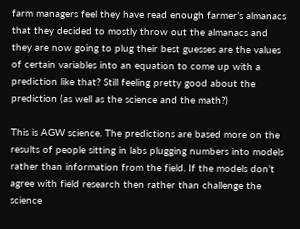farm managers feel they have read enough farmer’s almanacs that they decided to mostly throw out the almanacs and they are now going to plug their best guesses are the values of certain variables into an equation to come up with a prediction like that? Still feeling pretty good about the prediction (as well as the science and the math?)

This is AGW science. The predictions are based more on the results of people sitting in labs plugging numbers into models rather than information from the field. If the models don’t agree with field research then rather than challenge the science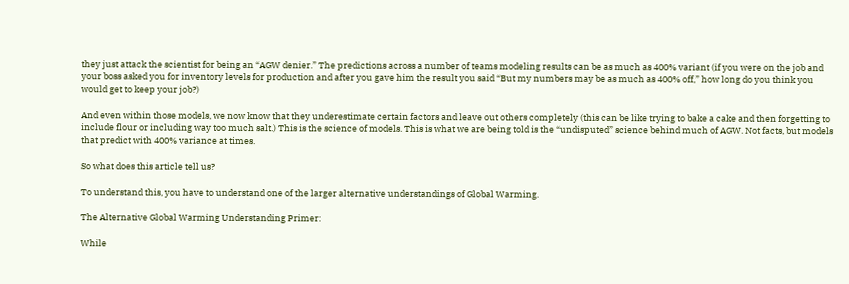they just attack the scientist for being an “AGW denier.” The predictions across a number of teams modeling results can be as much as 400% variant (if you were on the job and your boss asked you for inventory levels for production and after you gave him the result you said “But my numbers may be as much as 400% off,” how long do you think you would get to keep your job?)

And even within those models, we now know that they underestimate certain factors and leave out others completely (this can be like trying to bake a cake and then forgetting to include flour or including way too much salt.) This is the science of models. This is what we are being told is the “undisputed” science behind much of AGW. Not facts, but models that predict with 400% variance at times.

So what does this article tell us?

To understand this, you have to understand one of the larger alternative understandings of Global Warming.

The Alternative Global Warming Understanding Primer:

While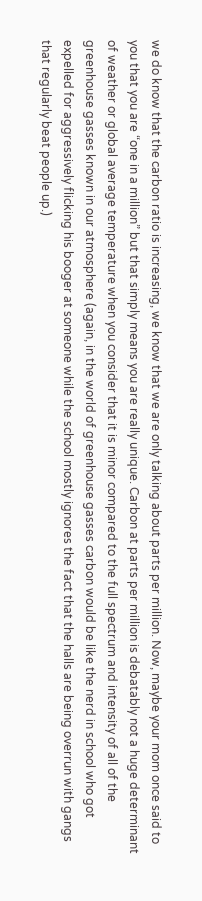we do know that the carbon ratio is increasing, we know that we are only talking about parts per million. Now, maybe your mom once said to you that you are “one in a million” but that simply means you are really unique. Carbon at parts per million is debatably not a huge determinant of weather or global average temperature when you consider that it is minor compared to the full spectrum and intensity of all of the greenhouse gasses known in our atmosphere (again, in the world of greenhouse gasses carbon would be like the nerd in school who got expelled for aggressively flicking his booger at someone while the school mostly ignores the fact that the halls are being overrun with gangs that regularly beat people up.)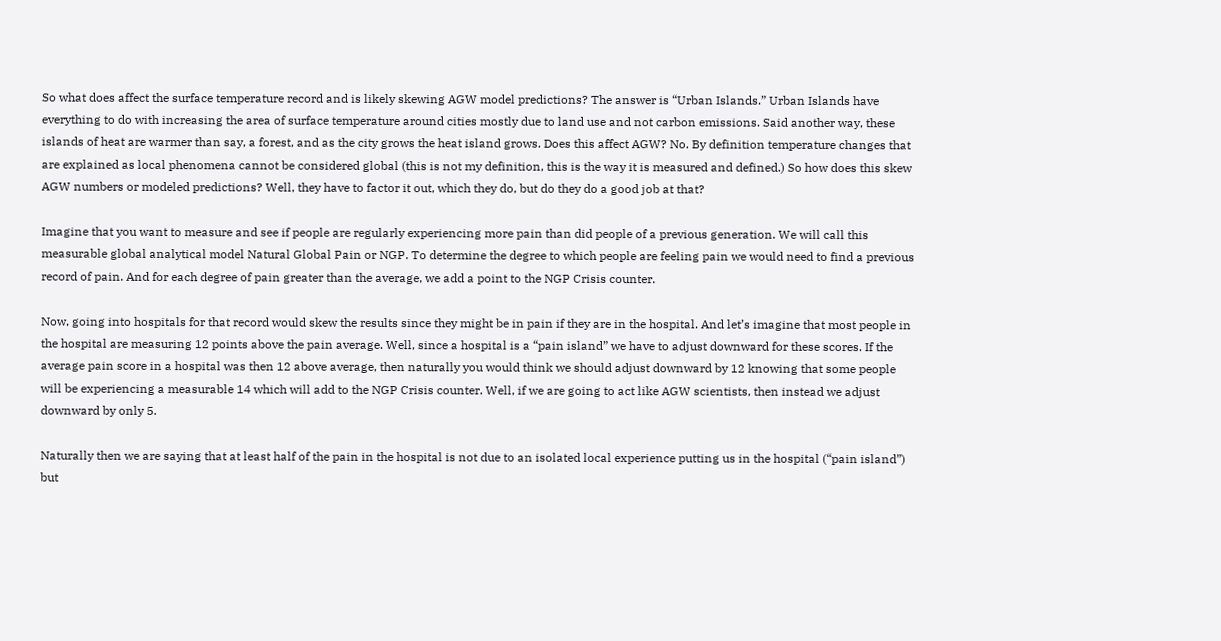So what does affect the surface temperature record and is likely skewing AGW model predictions? The answer is “Urban Islands.” Urban Islands have everything to do with increasing the area of surface temperature around cities mostly due to land use and not carbon emissions. Said another way, these islands of heat are warmer than say, a forest, and as the city grows the heat island grows. Does this affect AGW? No. By definition temperature changes that are explained as local phenomena cannot be considered global (this is not my definition, this is the way it is measured and defined.) So how does this skew AGW numbers or modeled predictions? Well, they have to factor it out, which they do, but do they do a good job at that?

Imagine that you want to measure and see if people are regularly experiencing more pain than did people of a previous generation. We will call this measurable global analytical model Natural Global Pain or NGP. To determine the degree to which people are feeling pain we would need to find a previous record of pain. And for each degree of pain greater than the average, we add a point to the NGP Crisis counter.

Now, going into hospitals for that record would skew the results since they might be in pain if they are in the hospital. And let’s imagine that most people in the hospital are measuring 12 points above the pain average. Well, since a hospital is a “pain island” we have to adjust downward for these scores. If the average pain score in a hospital was then 12 above average, then naturally you would think we should adjust downward by 12 knowing that some people will be experiencing a measurable 14 which will add to the NGP Crisis counter. Well, if we are going to act like AGW scientists, then instead we adjust downward by only 5.

Naturally then we are saying that at least half of the pain in the hospital is not due to an isolated local experience putting us in the hospital (“pain island”) but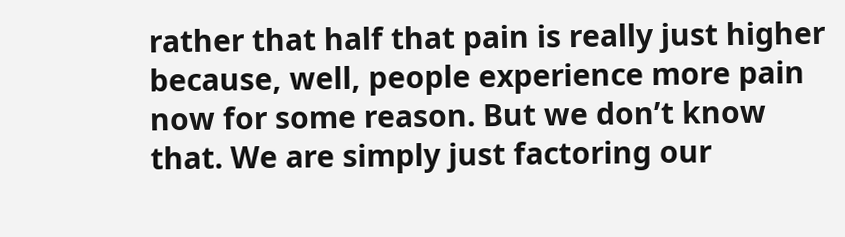rather that half that pain is really just higher because, well, people experience more pain now for some reason. But we don’t know that. We are simply just factoring our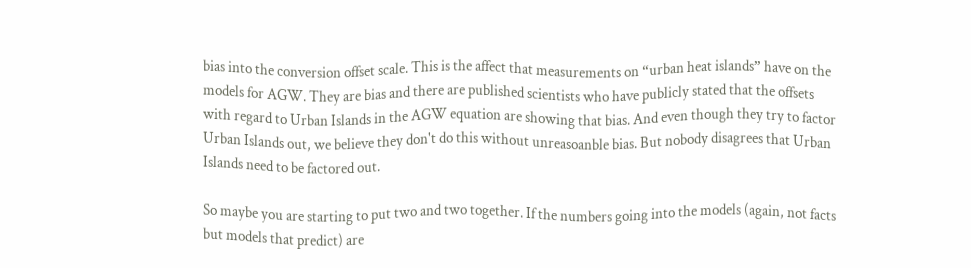bias into the conversion offset scale. This is the affect that measurements on “urban heat islands” have on the models for AGW. They are bias and there are published scientists who have publicly stated that the offsets with regard to Urban Islands in the AGW equation are showing that bias. And even though they try to factor Urban Islands out, we believe they don't do this without unreasoanble bias. But nobody disagrees that Urban Islands need to be factored out.

So maybe you are starting to put two and two together. If the numbers going into the models (again, not facts but models that predict) are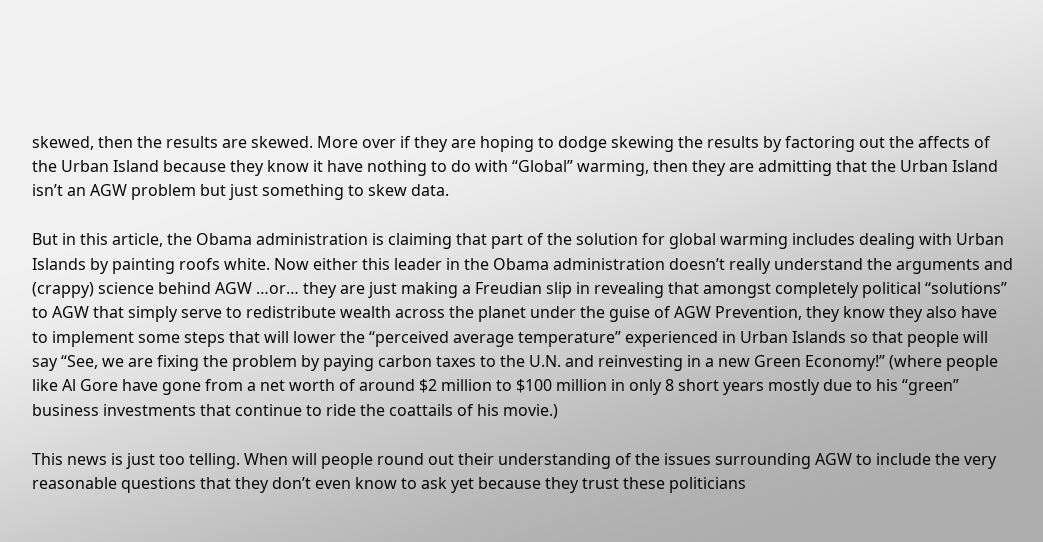skewed, then the results are skewed. More over if they are hoping to dodge skewing the results by factoring out the affects of the Urban Island because they know it have nothing to do with “Global” warming, then they are admitting that the Urban Island isn’t an AGW problem but just something to skew data.

But in this article, the Obama administration is claiming that part of the solution for global warming includes dealing with Urban Islands by painting roofs white. Now either this leader in the Obama administration doesn’t really understand the arguments and (crappy) science behind AGW …or… they are just making a Freudian slip in revealing that amongst completely political “solutions” to AGW that simply serve to redistribute wealth across the planet under the guise of AGW Prevention, they know they also have to implement some steps that will lower the “perceived average temperature” experienced in Urban Islands so that people will say “See, we are fixing the problem by paying carbon taxes to the U.N. and reinvesting in a new Green Economy!” (where people like Al Gore have gone from a net worth of around $2 million to $100 million in only 8 short years mostly due to his “green” business investments that continue to ride the coattails of his movie.)

This news is just too telling. When will people round out their understanding of the issues surrounding AGW to include the very reasonable questions that they don’t even know to ask yet because they trust these politicians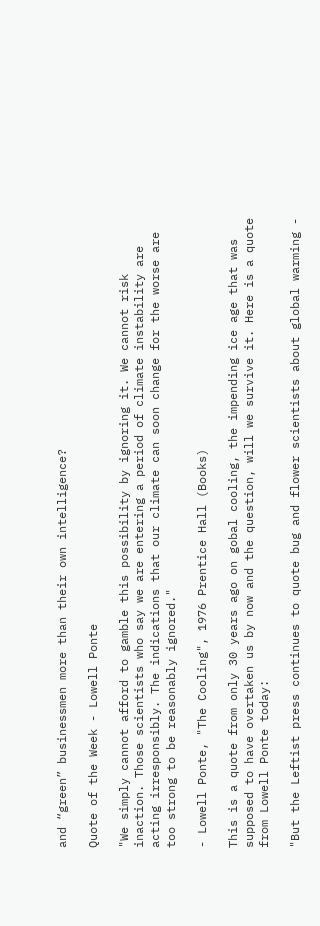and “green” businessmen more than their own intelligence?

Quote of the Week - Lowell Ponte

"We simply cannot afford to gamble this possibility by ignoring it. We cannot risk inaction. Those scientists who say we are entering a period of climate instability are acting irresponsibly. The indications that our climate can soon change for the worse are too strong to be reasonably ignored."

- Lowell Ponte, "The Cooling", 1976 Prentice Hall (Books)

This is a quote from only 30 years ago on gobal cooling, the impending ice age that was supposed to have overtaken us by now and the question, will we survive it. Here is a quote from Lowell Ponte today:

"But the Leftist press continues to quote bug and flower scientists about global warming -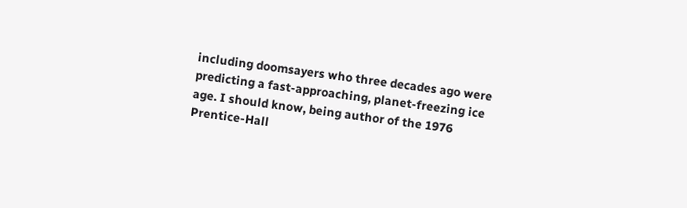including doomsayers who three decades ago were predicting a fast-approaching, planet-freezing ice age. I should know, being author of the 1976 Prentice-Hall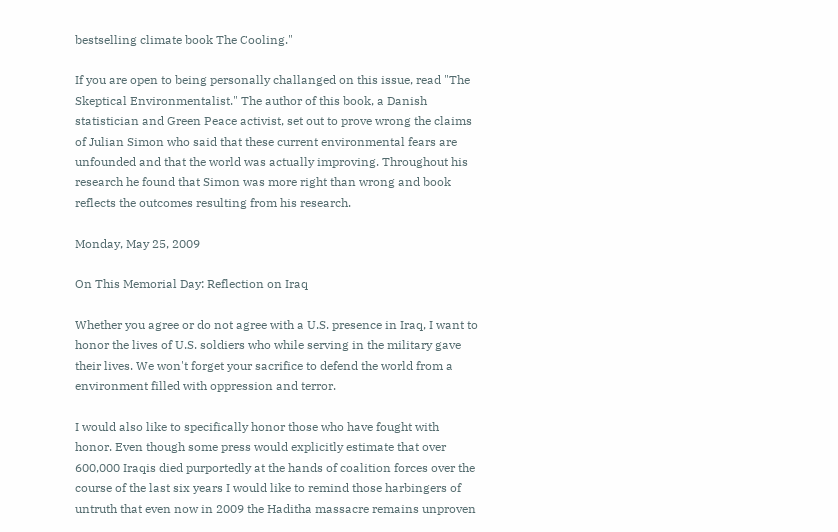bestselling climate book The Cooling."

If you are open to being personally challanged on this issue, read "The Skeptical Environmentalist." The author of this book, a Danish statistician and Green Peace activist, set out to prove wrong the claims of Julian Simon who said that these current environmental fears are unfounded and that the world was actually improving. Throughout his research he found that Simon was more right than wrong and book reflects the outcomes resulting from his research.

Monday, May 25, 2009

On This Memorial Day: Reflection on Iraq

Whether you agree or do not agree with a U.S. presence in Iraq, I want to honor the lives of U.S. soldiers who while serving in the military gave their lives. We won't forget your sacrifice to defend the world from a environment filled with oppression and terror.

I would also like to specifically honor those who have fought with honor. Even though some press would explicitly estimate that over 600,000 Iraqis died purportedly at the hands of coalition forces over the course of the last six years I would like to remind those harbingers of untruth that even now in 2009 the Haditha massacre remains unproven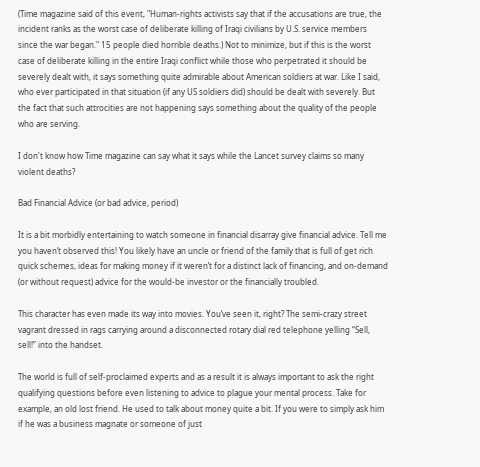(Time magazine said of this event, "Human-rights activists say that if the accusations are true, the incident ranks as the worst case of deliberate killing of Iraqi civilians by U.S. service members since the war began." 15 people died horrible deaths.) Not to minimize, but if this is the worst case of deliberate killing in the entire Iraqi conflict while those who perpetrated it should be severely dealt with, it says something quite admirable about American soldiers at war. Like I said, who ever participated in that situation (if any US soldiers did) should be dealt with severely. But the fact that such attrocities are not happening says something about the quality of the people who are serving.

I don't know how Time magazine can say what it says while the Lancet survey claims so many violent deaths?

Bad Financial Advice (or bad advice, period)

It is a bit morbidly entertaining to watch someone in financial disarray give financial advice. Tell me you haven’t observed this! You likely have an uncle or friend of the family that is full of get rich quick schemes, ideas for making money if it weren’t for a distinct lack of financing, and on-demand (or without request) advice for the would-be investor or the financially troubled.

This character has even made its way into movies. You’ve seen it, right? The semi-crazy street vagrant dressed in rags carrying around a disconnected rotary dial red telephone yelling “Sell, sell!” into the handset.

The world is full of self-proclaimed experts and as a result it is always important to ask the right qualifying questions before even listening to advice to plague your mental process. Take for example, an old lost friend. He used to talk about money quite a bit. If you were to simply ask him if he was a business magnate or someone of just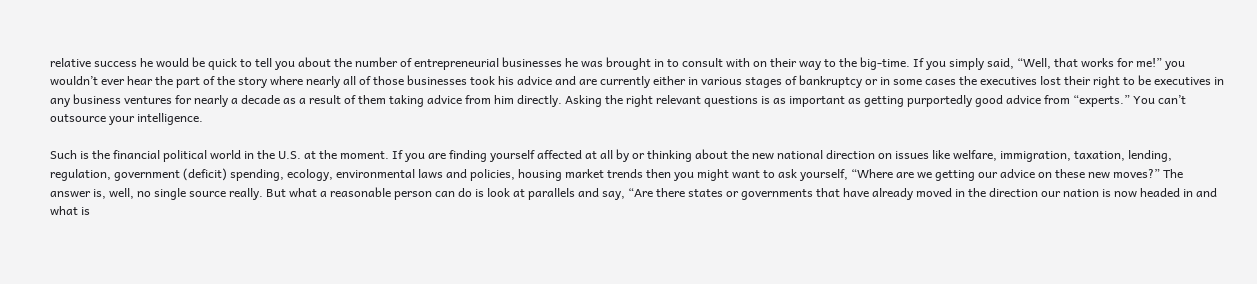relative success he would be quick to tell you about the number of entrepreneurial businesses he was brought in to consult with on their way to the big-time. If you simply said, “Well, that works for me!” you wouldn’t ever hear the part of the story where nearly all of those businesses took his advice and are currently either in various stages of bankruptcy or in some cases the executives lost their right to be executives in any business ventures for nearly a decade as a result of them taking advice from him directly. Asking the right relevant questions is as important as getting purportedly good advice from “experts.” You can’t outsource your intelligence.

Such is the financial political world in the U.S. at the moment. If you are finding yourself affected at all by or thinking about the new national direction on issues like welfare, immigration, taxation, lending, regulation, government (deficit) spending, ecology, environmental laws and policies, housing market trends then you might want to ask yourself, “Where are we getting our advice on these new moves?” The answer is, well, no single source really. But what a reasonable person can do is look at parallels and say, “Are there states or governments that have already moved in the direction our nation is now headed in and what is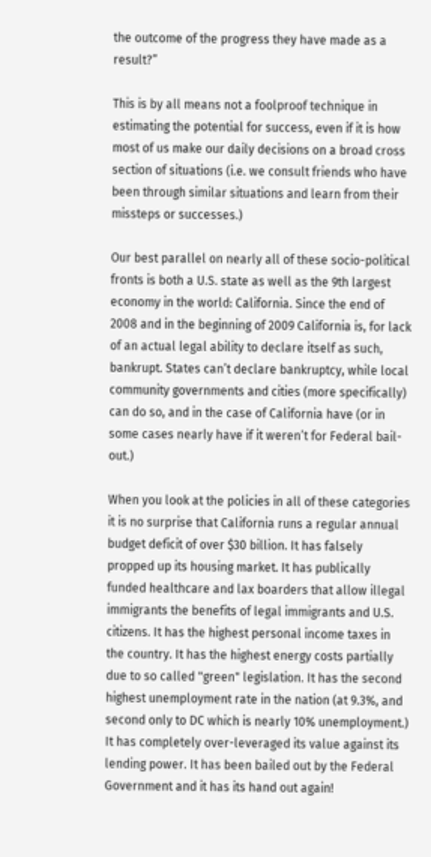the outcome of the progress they have made as a result?”

This is by all means not a foolproof technique in estimating the potential for success, even if it is how most of us make our daily decisions on a broad cross section of situations (i.e. we consult friends who have been through similar situations and learn from their missteps or successes.)

Our best parallel on nearly all of these socio-political fronts is both a U.S. state as well as the 9th largest economy in the world: California. Since the end of 2008 and in the beginning of 2009 California is, for lack of an actual legal ability to declare itself as such, bankrupt. States can’t declare bankruptcy, while local community governments and cities (more specifically) can do so, and in the case of California have (or in some cases nearly have if it weren’t for Federal bail-out.)

When you look at the policies in all of these categories it is no surprise that California runs a regular annual budget deficit of over $30 billion. It has falsely propped up its housing market. It has publically funded healthcare and lax boarders that allow illegal immigrants the benefits of legal immigrants and U.S. citizens. It has the highest personal income taxes in the country. It has the highest energy costs partially due to so called "green" legislation. It has the second highest unemployment rate in the nation (at 9.3%, and second only to DC which is nearly 10% unemployment.) It has completely over-leveraged its value against its lending power. It has been bailed out by the Federal Government and it has its hand out again!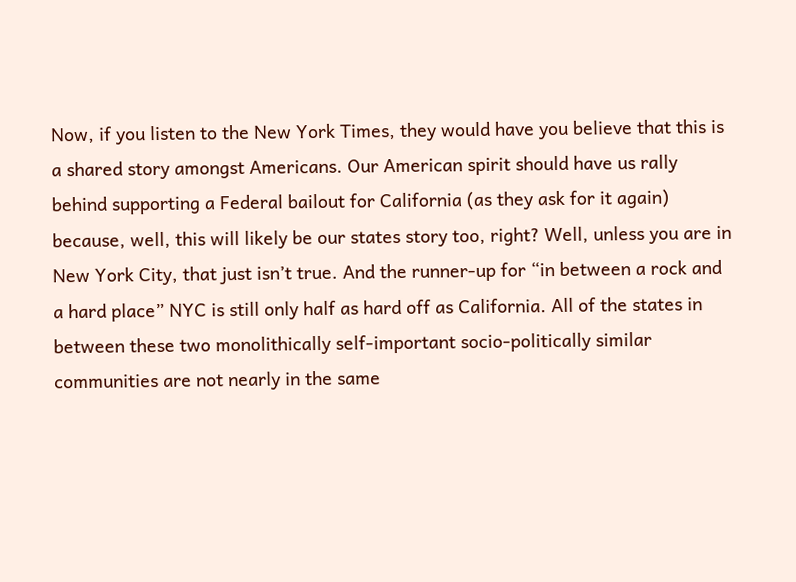Now, if you listen to the New York Times, they would have you believe that this is a shared story amongst Americans. Our American spirit should have us rally behind supporting a Federal bailout for California (as they ask for it again) because, well, this will likely be our states story too, right? Well, unless you are in New York City, that just isn’t true. And the runner-up for “in between a rock and a hard place” NYC is still only half as hard off as California. All of the states in between these two monolithically self-important socio-politically similar communities are not nearly in the same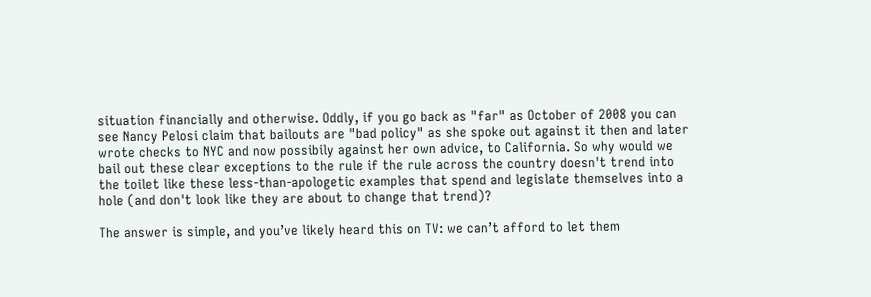situation financially and otherwise. Oddly, if you go back as "far" as October of 2008 you can see Nancy Pelosi claim that bailouts are "bad policy" as she spoke out against it then and later wrote checks to NYC and now possibily against her own advice, to California. So why would we bail out these clear exceptions to the rule if the rule across the country doesn't trend into the toilet like these less-than-apologetic examples that spend and legislate themselves into a hole (and don't look like they are about to change that trend)?

The answer is simple, and you’ve likely heard this on TV: we can’t afford to let them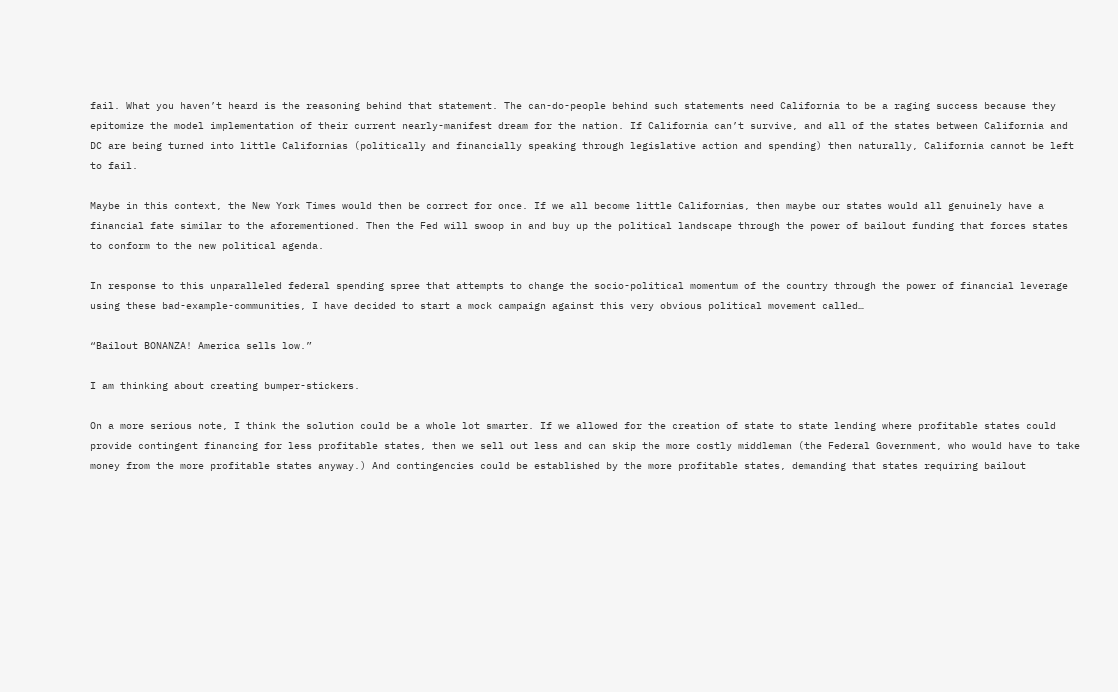fail. What you haven’t heard is the reasoning behind that statement. The can-do-people behind such statements need California to be a raging success because they epitomize the model implementation of their current nearly-manifest dream for the nation. If California can’t survive, and all of the states between California and DC are being turned into little Californias (politically and financially speaking through legislative action and spending) then naturally, California cannot be left to fail.

Maybe in this context, the New York Times would then be correct for once. If we all become little Californias, then maybe our states would all genuinely have a financial fate similar to the aforementioned. Then the Fed will swoop in and buy up the political landscape through the power of bailout funding that forces states to conform to the new political agenda.

In response to this unparalleled federal spending spree that attempts to change the socio-political momentum of the country through the power of financial leverage using these bad-example-communities, I have decided to start a mock campaign against this very obvious political movement called…

“Bailout BONANZA! America sells low.”

I am thinking about creating bumper-stickers.

On a more serious note, I think the solution could be a whole lot smarter. If we allowed for the creation of state to state lending where profitable states could provide contingent financing for less profitable states, then we sell out less and can skip the more costly middleman (the Federal Government, who would have to take money from the more profitable states anyway.) And contingencies could be established by the more profitable states, demanding that states requiring bailout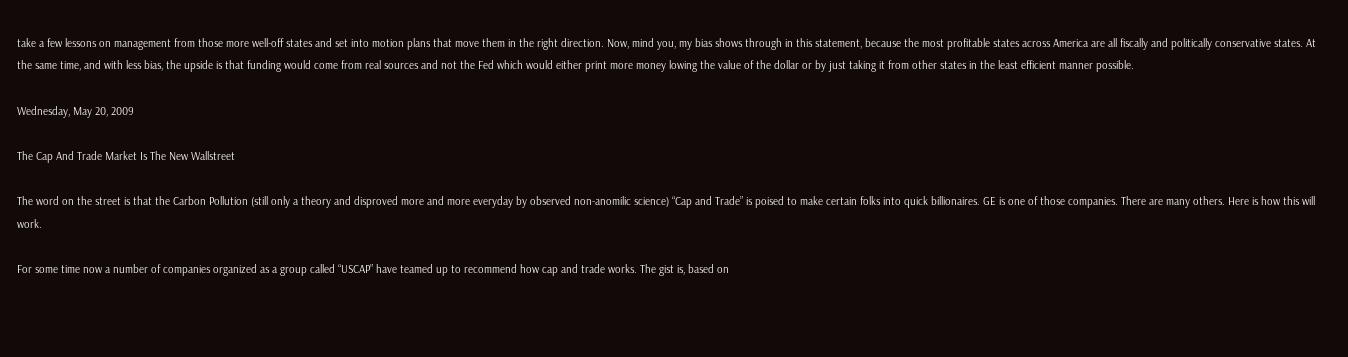take a few lessons on management from those more well-off states and set into motion plans that move them in the right direction. Now, mind you, my bias shows through in this statement, because the most profitable states across America are all fiscally and politically conservative states. At the same time, and with less bias, the upside is that funding would come from real sources and not the Fed which would either print more money lowing the value of the dollar or by just taking it from other states in the least efficient manner possible.

Wednesday, May 20, 2009

The Cap And Trade Market Is The New Wallstreet

The word on the street is that the Carbon Pollution (still only a theory and disproved more and more everyday by observed non-anomilic science) “Cap and Trade” is poised to make certain folks into quick billionaires. GE is one of those companies. There are many others. Here is how this will work.

For some time now a number of companies organized as a group called “USCAP” have teamed up to recommend how cap and trade works. The gist is, based on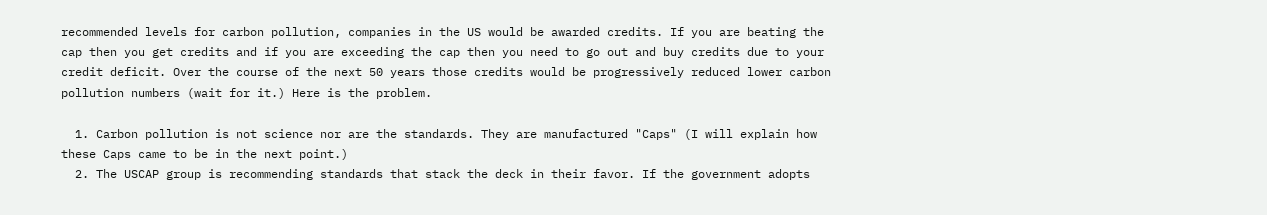recommended levels for carbon pollution, companies in the US would be awarded credits. If you are beating the cap then you get credits and if you are exceeding the cap then you need to go out and buy credits due to your credit deficit. Over the course of the next 50 years those credits would be progressively reduced lower carbon pollution numbers (wait for it.) Here is the problem.

  1. Carbon pollution is not science nor are the standards. They are manufactured "Caps" (I will explain how these Caps came to be in the next point.)
  2. The USCAP group is recommending standards that stack the deck in their favor. If the government adopts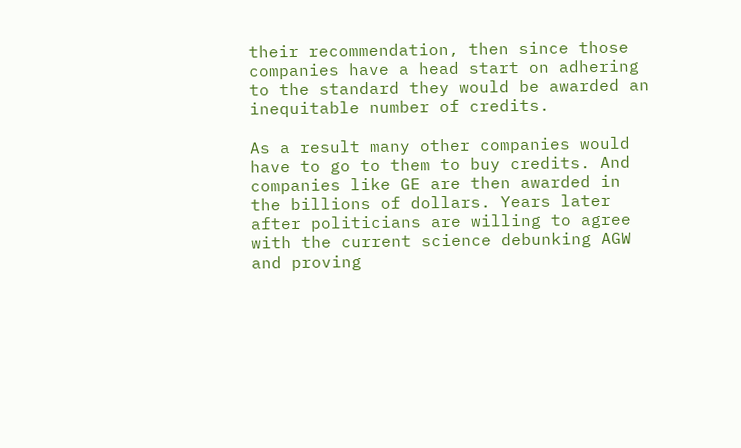their recommendation, then since those companies have a head start on adhering to the standard they would be awarded an inequitable number of credits.

As a result many other companies would have to go to them to buy credits. And companies like GE are then awarded in the billions of dollars. Years later after politicians are willing to agree with the current science debunking AGW and proving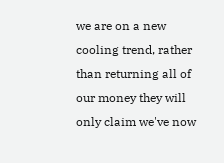we are on a new cooling trend, rather than returning all of our money they will only claim we've now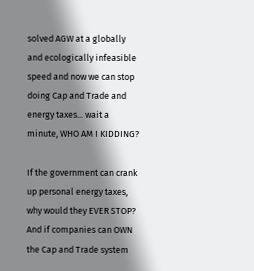solved AGW at a globally and ecologically infeasible speed and now we can stop doing Cap and Trade and energy taxes... wait a minute, WHO AM I KIDDING?

If the government can crank up personal energy taxes, why would they EVER STOP? And if companies can OWN the Cap and Trade system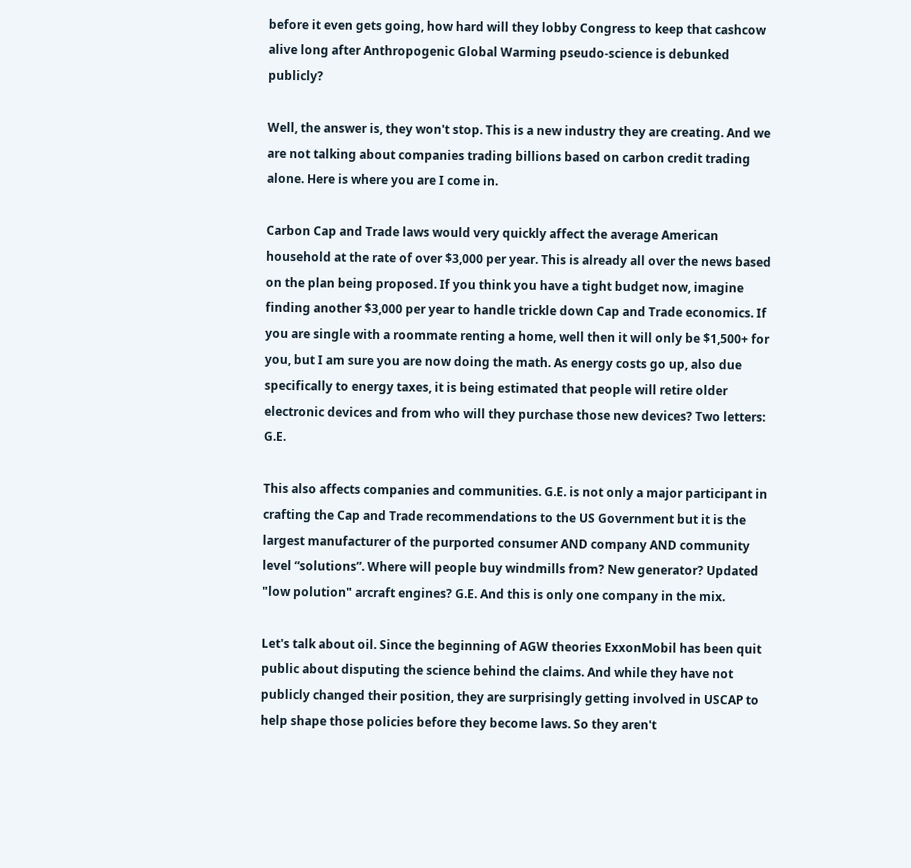before it even gets going, how hard will they lobby Congress to keep that cashcow alive long after Anthropogenic Global Warming pseudo-science is debunked publicly?

Well, the answer is, they won't stop. This is a new industry they are creating. And we are not talking about companies trading billions based on carbon credit trading alone. Here is where you are I come in.

Carbon Cap and Trade laws would very quickly affect the average American household at the rate of over $3,000 per year. This is already all over the news based on the plan being proposed. If you think you have a tight budget now, imagine finding another $3,000 per year to handle trickle down Cap and Trade economics. If you are single with a roommate renting a home, well then it will only be $1,500+ for you, but I am sure you are now doing the math. As energy costs go up, also due specifically to energy taxes, it is being estimated that people will retire older electronic devices and from who will they purchase those new devices? Two letters: G.E.

This also affects companies and communities. G.E. is not only a major participant in crafting the Cap and Trade recommendations to the US Government but it is the largest manufacturer of the purported consumer AND company AND community level “solutions”. Where will people buy windmills from? New generator? Updated "low polution" arcraft engines? G.E. And this is only one company in the mix.

Let's talk about oil. Since the beginning of AGW theories ExxonMobil has been quit public about disputing the science behind the claims. And while they have not publicly changed their position, they are surprisingly getting involved in USCAP to help shape those policies before they become laws. So they aren't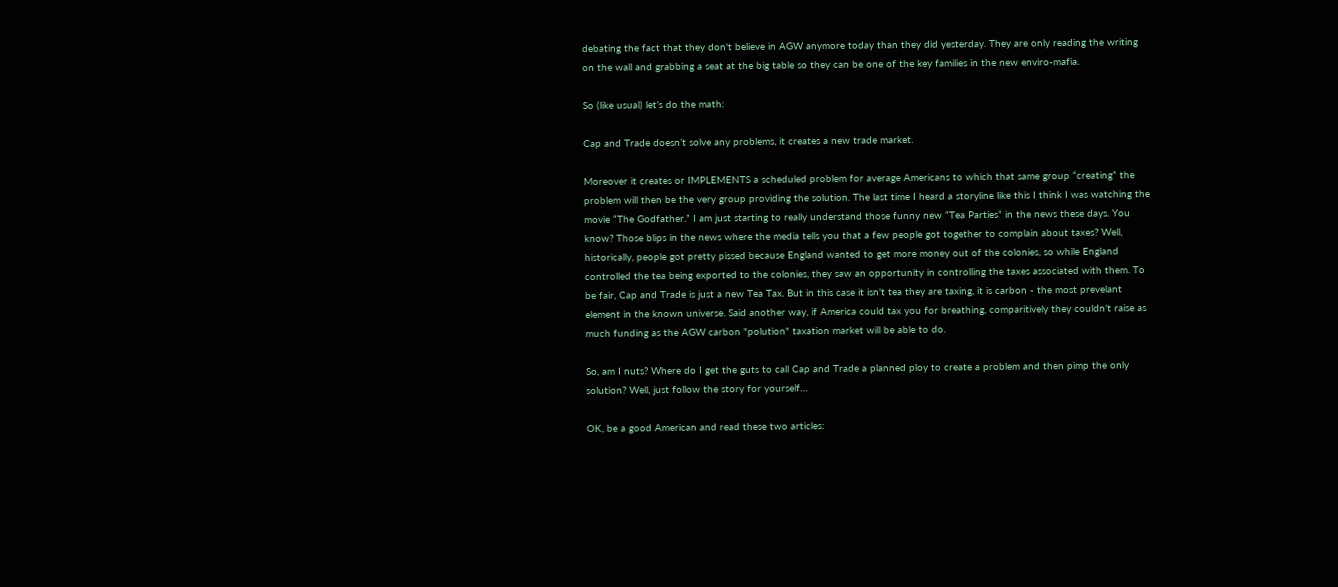debating the fact that they don't believe in AGW anymore today than they did yesterday. They are only reading the writing on the wall and grabbing a seat at the big table so they can be one of the key families in the new enviro-mafia.

So (like usual) let’s do the math:

Cap and Trade doesn’t solve any problems, it creates a new trade market.

Moreover it creates or IMPLEMENTS a scheduled problem for average Americans to which that same group “creating” the problem will then be the very group providing the solution. The last time I heard a storyline like this I think I was watching the movie “The Godfather.” I am just starting to really understand those funny new “Tea Parties” in the news these days. You know? Those blips in the news where the media tells you that a few people got together to complain about taxes? Well, historically, people got pretty pissed because England wanted to get more money out of the colonies, so while England controlled the tea being exported to the colonies, they saw an opportunity in controlling the taxes associated with them. To be fair, Cap and Trade is just a new Tea Tax. But in this case it isn't tea they are taxing, it is carbon - the most prevelant element in the known universe. Said another way, if America could tax you for breathing, comparitively they couldn't raise as much funding as the AGW carbon "polution" taxation market will be able to do.

So, am I nuts? Where do I get the guts to call Cap and Trade a planned ploy to create a problem and then pimp the only solution? Well, just follow the story for yourself…

OK, be a good American and read these two articles: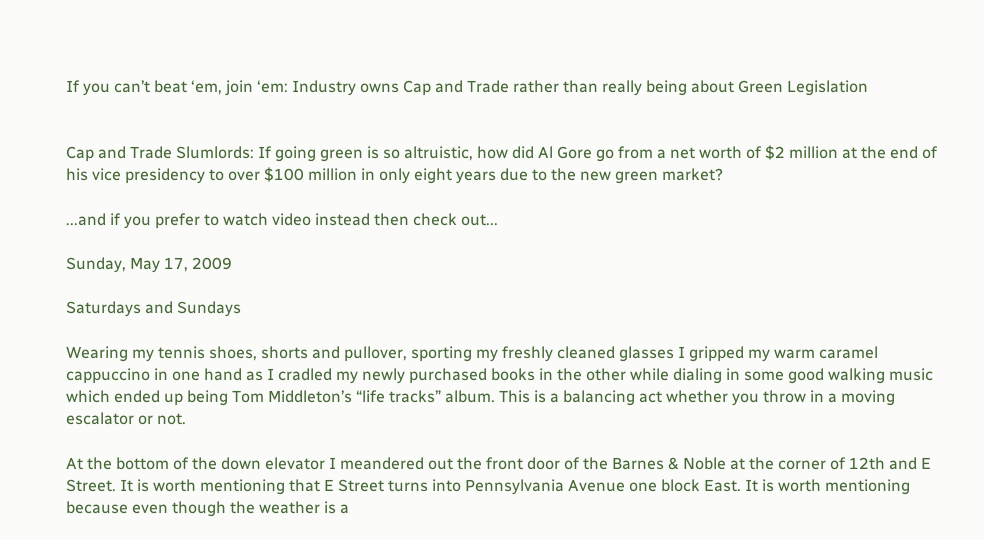If you can’t beat ‘em, join ‘em: Industry owns Cap and Trade rather than really being about Green Legislation


Cap and Trade Slumlords: If going green is so altruistic, how did Al Gore go from a net worth of $2 million at the end of his vice presidency to over $100 million in only eight years due to the new green market?

...and if you prefer to watch video instead then check out...

Sunday, May 17, 2009

Saturdays and Sundays

Wearing my tennis shoes, shorts and pullover, sporting my freshly cleaned glasses I gripped my warm caramel cappuccino in one hand as I cradled my newly purchased books in the other while dialing in some good walking music which ended up being Tom Middleton’s “life tracks” album. This is a balancing act whether you throw in a moving escalator or not.

At the bottom of the down elevator I meandered out the front door of the Barnes & Noble at the corner of 12th and E Street. It is worth mentioning that E Street turns into Pennsylvania Avenue one block East. It is worth mentioning because even though the weather is a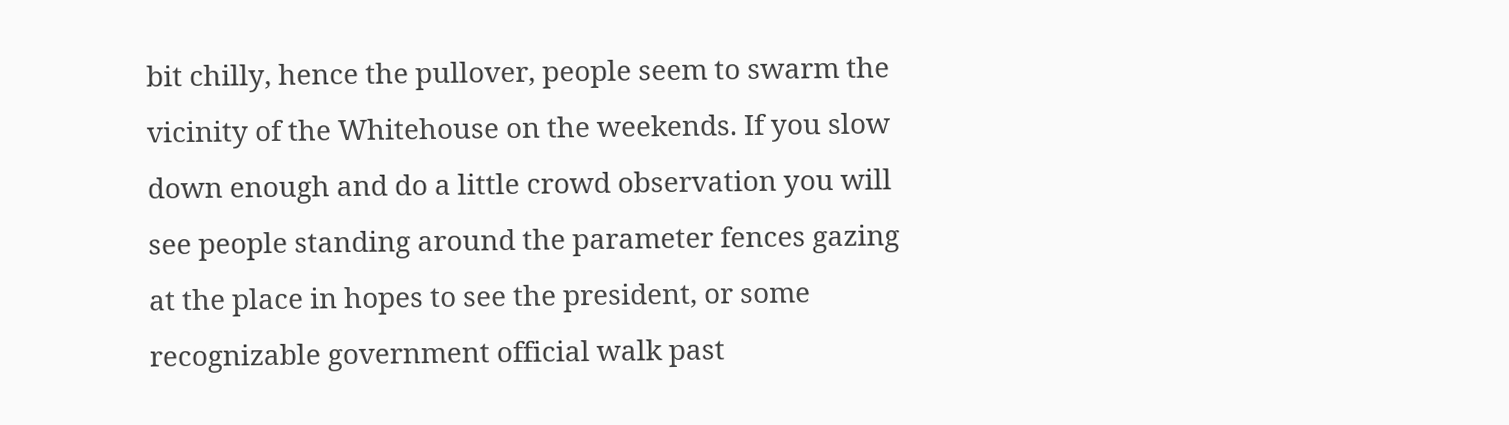bit chilly, hence the pullover, people seem to swarm the vicinity of the Whitehouse on the weekends. If you slow down enough and do a little crowd observation you will see people standing around the parameter fences gazing at the place in hopes to see the president, or some recognizable government official walk past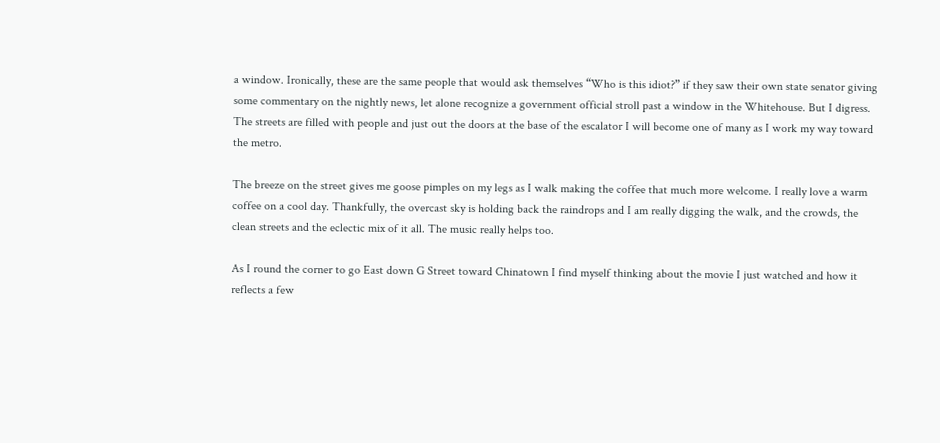a window. Ironically, these are the same people that would ask themselves “Who is this idiot?” if they saw their own state senator giving some commentary on the nightly news, let alone recognize a government official stroll past a window in the Whitehouse. But I digress. The streets are filled with people and just out the doors at the base of the escalator I will become one of many as I work my way toward the metro.

The breeze on the street gives me goose pimples on my legs as I walk making the coffee that much more welcome. I really love a warm coffee on a cool day. Thankfully, the overcast sky is holding back the raindrops and I am really digging the walk, and the crowds, the clean streets and the eclectic mix of it all. The music really helps too.

As I round the corner to go East down G Street toward Chinatown I find myself thinking about the movie I just watched and how it reflects a few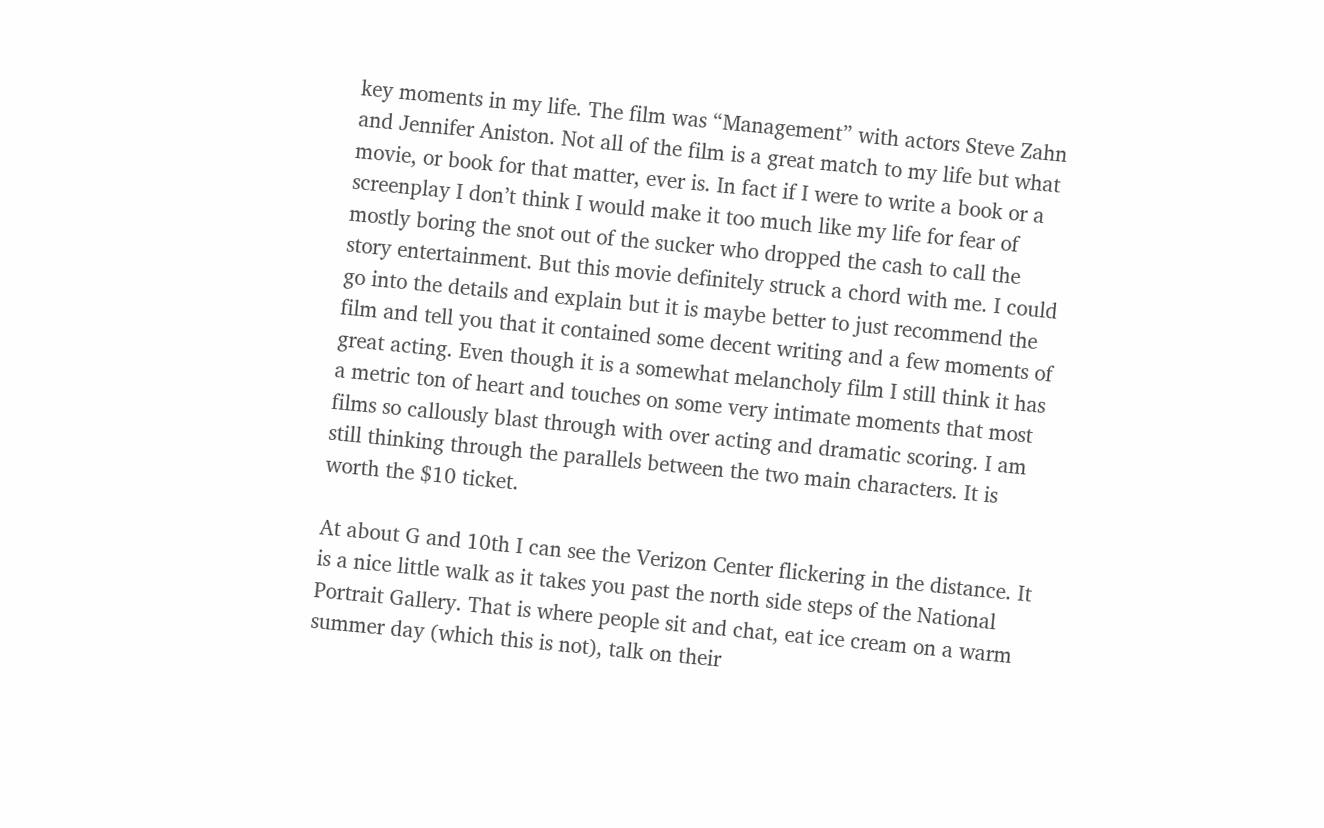key moments in my life. The film was “Management” with actors Steve Zahn and Jennifer Aniston. Not all of the film is a great match to my life but what movie, or book for that matter, ever is. In fact if I were to write a book or a screenplay I don’t think I would make it too much like my life for fear of mostly boring the snot out of the sucker who dropped the cash to call the story entertainment. But this movie definitely struck a chord with me. I could go into the details and explain but it is maybe better to just recommend the film and tell you that it contained some decent writing and a few moments of great acting. Even though it is a somewhat melancholy film I still think it has a metric ton of heart and touches on some very intimate moments that most films so callously blast through with over acting and dramatic scoring. I am still thinking through the parallels between the two main characters. It is worth the $10 ticket.

At about G and 10th I can see the Verizon Center flickering in the distance. It is a nice little walk as it takes you past the north side steps of the National Portrait Gallery. That is where people sit and chat, eat ice cream on a warm summer day (which this is not), talk on their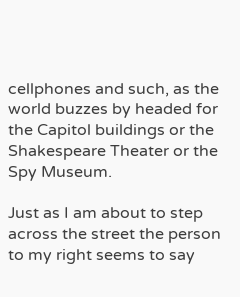cellphones and such, as the world buzzes by headed for the Capitol buildings or the Shakespeare Theater or the Spy Museum.

Just as I am about to step across the street the person to my right seems to say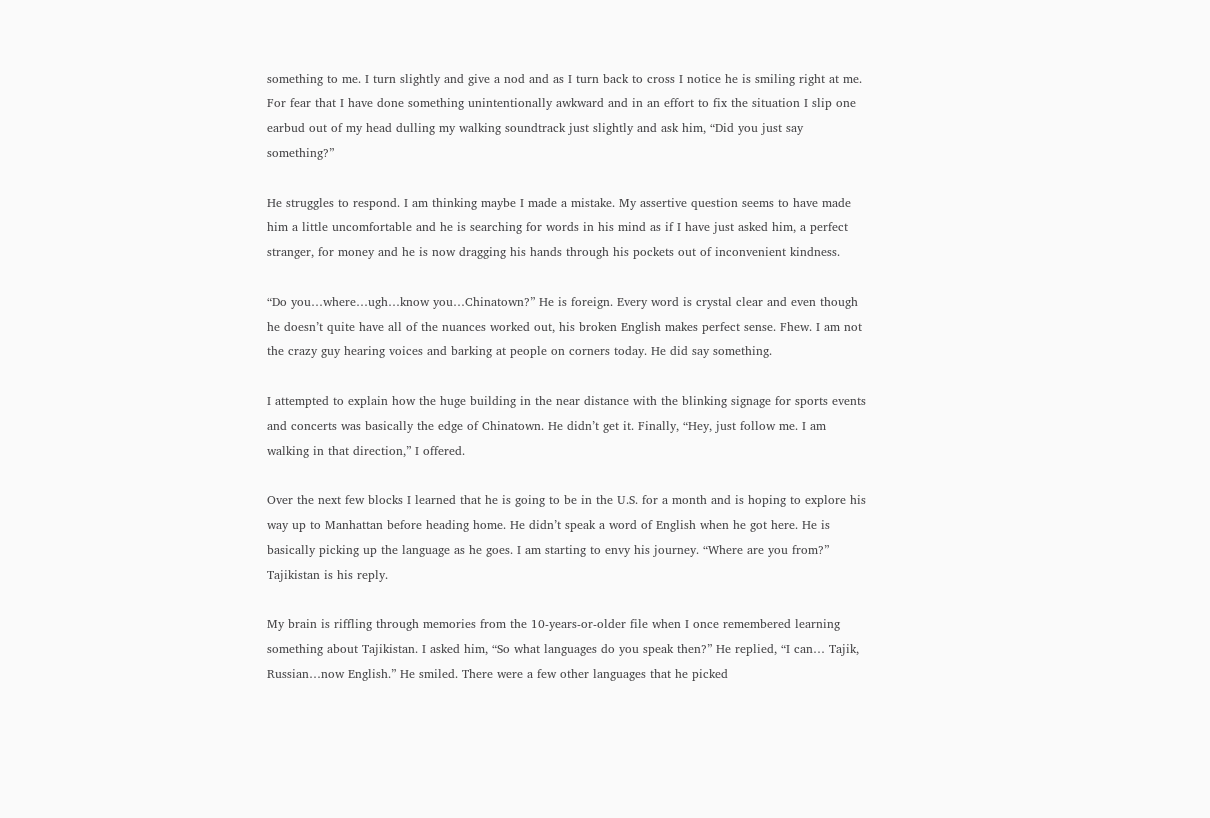something to me. I turn slightly and give a nod and as I turn back to cross I notice he is smiling right at me. For fear that I have done something unintentionally awkward and in an effort to fix the situation I slip one earbud out of my head dulling my walking soundtrack just slightly and ask him, “Did you just say something?”

He struggles to respond. I am thinking maybe I made a mistake. My assertive question seems to have made him a little uncomfortable and he is searching for words in his mind as if I have just asked him, a perfect stranger, for money and he is now dragging his hands through his pockets out of inconvenient kindness.

“Do you…where…ugh…know you…Chinatown?” He is foreign. Every word is crystal clear and even though he doesn’t quite have all of the nuances worked out, his broken English makes perfect sense. Fhew. I am not the crazy guy hearing voices and barking at people on corners today. He did say something.

I attempted to explain how the huge building in the near distance with the blinking signage for sports events and concerts was basically the edge of Chinatown. He didn’t get it. Finally, “Hey, just follow me. I am walking in that direction,” I offered.

Over the next few blocks I learned that he is going to be in the U.S. for a month and is hoping to explore his way up to Manhattan before heading home. He didn’t speak a word of English when he got here. He is basically picking up the language as he goes. I am starting to envy his journey. “Where are you from?” Tajikistan is his reply.

My brain is riffling through memories from the 10-years-or-older file when I once remembered learning something about Tajikistan. I asked him, “So what languages do you speak then?” He replied, “I can… Tajik, Russian…now English.” He smiled. There were a few other languages that he picked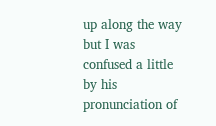up along the way but I was confused a little by his pronunciation of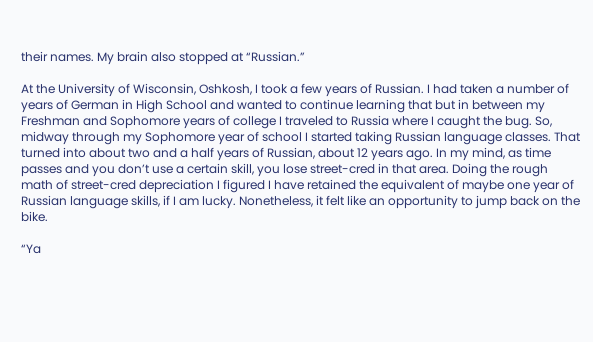their names. My brain also stopped at “Russian.”

At the University of Wisconsin, Oshkosh, I took a few years of Russian. I had taken a number of years of German in High School and wanted to continue learning that but in between my Freshman and Sophomore years of college I traveled to Russia where I caught the bug. So, midway through my Sophomore year of school I started taking Russian language classes. That turned into about two and a half years of Russian, about 12 years ago. In my mind, as time passes and you don’t use a certain skill, you lose street-cred in that area. Doing the rough math of street-cred depreciation I figured I have retained the equivalent of maybe one year of Russian language skills, if I am lucky. Nonetheless, it felt like an opportunity to jump back on the bike.

“Ya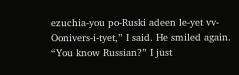ezuchia-you po-Ruski adeen le-yet vv-Oonivers-i-tyet,” I said. He smiled again. “You know Russian?” I just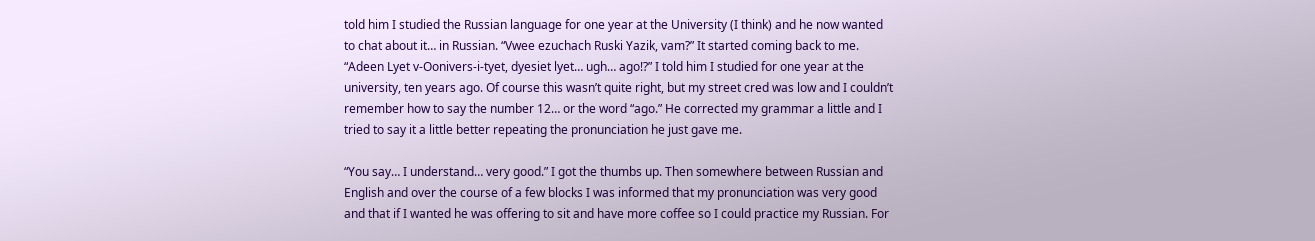told him I studied the Russian language for one year at the University (I think) and he now wanted to chat about it… in Russian. “Vwee ezuchach Ruski Yazik, vam?” It started coming back to me. “Adeen Lyet v-Oonivers-i-tyet, dyesiet lyet… ugh… ago!?” I told him I studied for one year at the university, ten years ago. Of course this wasn’t quite right, but my street cred was low and I couldn’t remember how to say the number 12… or the word “ago.” He corrected my grammar a little and I tried to say it a little better repeating the pronunciation he just gave me.

“You say… I understand… very good.” I got the thumbs up. Then somewhere between Russian and English and over the course of a few blocks I was informed that my pronunciation was very good and that if I wanted he was offering to sit and have more coffee so I could practice my Russian. For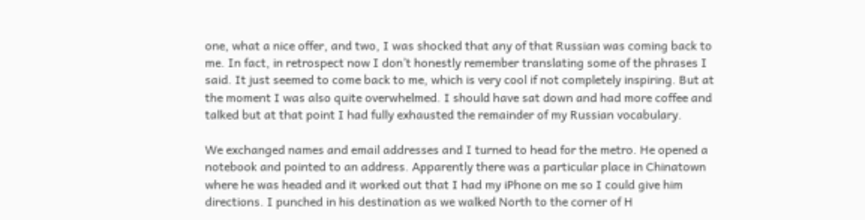one, what a nice offer, and two, I was shocked that any of that Russian was coming back to me. In fact, in retrospect now I don’t honestly remember translating some of the phrases I said. It just seemed to come back to me, which is very cool if not completely inspiring. But at the moment I was also quite overwhelmed. I should have sat down and had more coffee and talked but at that point I had fully exhausted the remainder of my Russian vocabulary.

We exchanged names and email addresses and I turned to head for the metro. He opened a notebook and pointed to an address. Apparently there was a particular place in Chinatown where he was headed and it worked out that I had my iPhone on me so I could give him directions. I punched in his destination as we walked North to the corner of H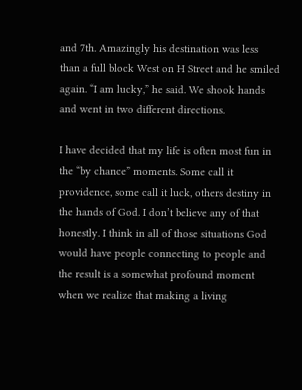and 7th. Amazingly his destination was less than a full block West on H Street and he smiled again. “I am lucky,” he said. We shook hands and went in two different directions.

I have decided that my life is often most fun in the “by chance” moments. Some call it providence, some call it luck, others destiny in the hands of God. I don’t believe any of that honestly. I think in all of those situations God would have people connecting to people and the result is a somewhat profound moment when we realize that making a living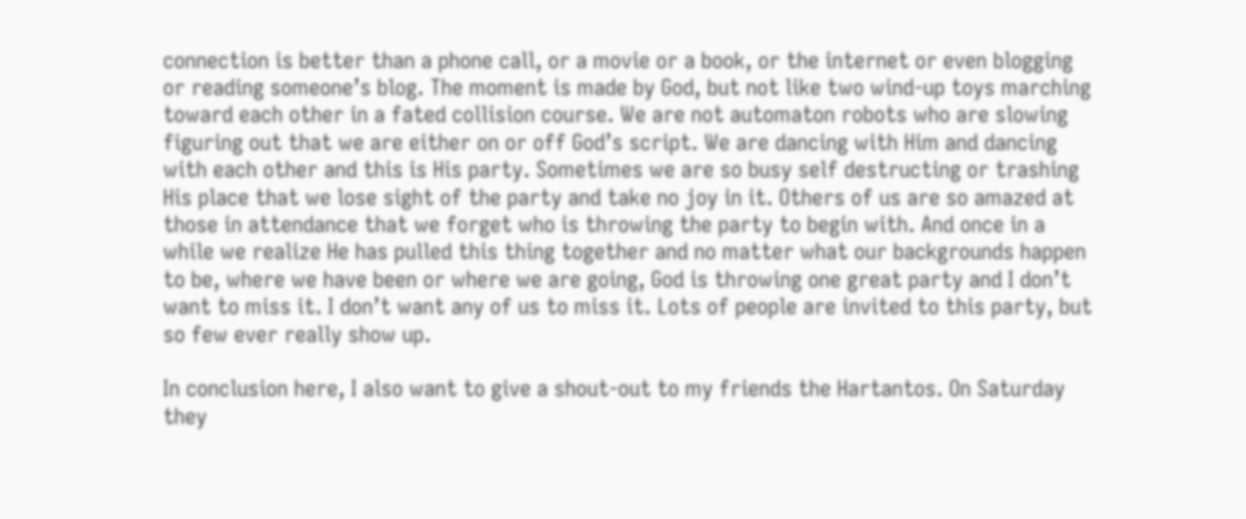connection is better than a phone call, or a movie or a book, or the internet or even blogging or reading someone’s blog. The moment is made by God, but not like two wind-up toys marching toward each other in a fated collision course. We are not automaton robots who are slowing figuring out that we are either on or off God’s script. We are dancing with Him and dancing with each other and this is His party. Sometimes we are so busy self destructing or trashing His place that we lose sight of the party and take no joy in it. Others of us are so amazed at those in attendance that we forget who is throwing the party to begin with. And once in a while we realize He has pulled this thing together and no matter what our backgrounds happen to be, where we have been or where we are going, God is throwing one great party and I don’t want to miss it. I don’t want any of us to miss it. Lots of people are invited to this party, but so few ever really show up.

In conclusion here, I also want to give a shout-out to my friends the Hartantos. On Saturday they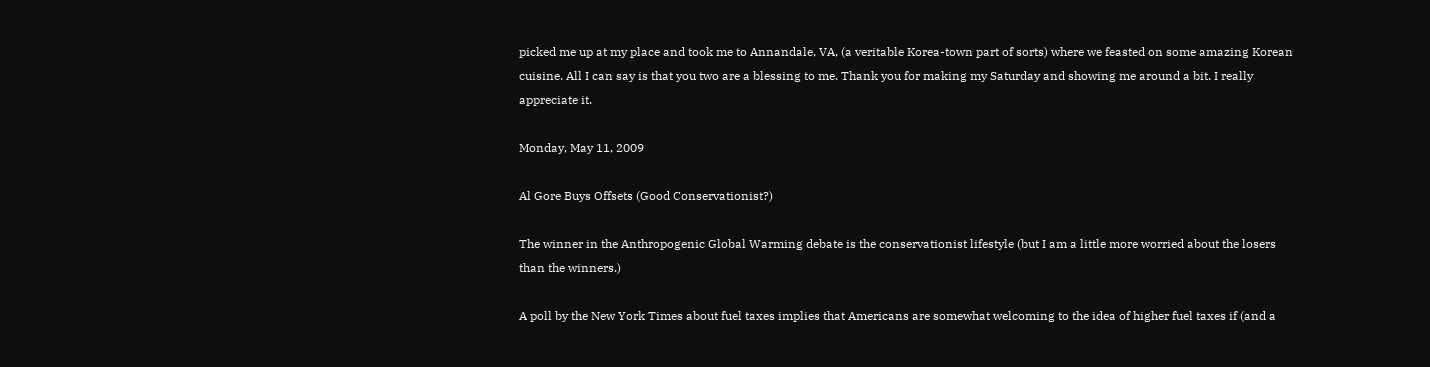picked me up at my place and took me to Annandale, VA, (a veritable Korea-town part of sorts) where we feasted on some amazing Korean cuisine. All I can say is that you two are a blessing to me. Thank you for making my Saturday and showing me around a bit. I really appreciate it.

Monday, May 11, 2009

Al Gore Buys Offsets (Good Conservationist?)

The winner in the Anthropogenic Global Warming debate is the conservationist lifestyle (but I am a little more worried about the losers than the winners.)

A poll by the New York Times about fuel taxes implies that Americans are somewhat welcoming to the idea of higher fuel taxes if (and a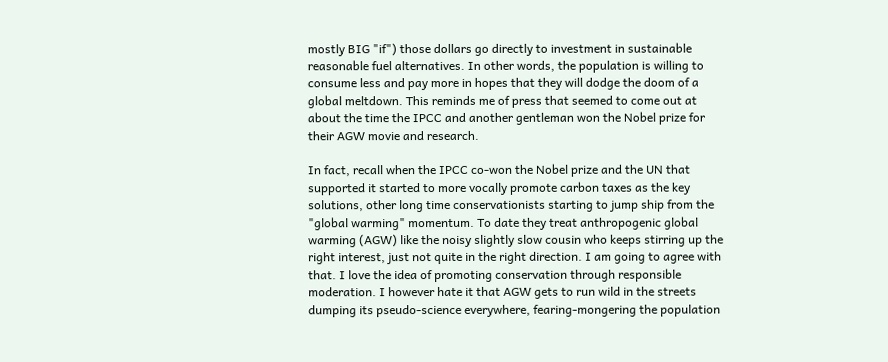mostly BIG "if") those dollars go directly to investment in sustainable reasonable fuel alternatives. In other words, the population is willing to consume less and pay more in hopes that they will dodge the doom of a global meltdown. This reminds me of press that seemed to come out at about the time the IPCC and another gentleman won the Nobel prize for their AGW movie and research.

In fact, recall when the IPCC co-won the Nobel prize and the UN that supported it started to more vocally promote carbon taxes as the key solutions, other long time conservationists starting to jump ship from the "global warming" momentum. To date they treat anthropogenic global warming (AGW) like the noisy slightly slow cousin who keeps stirring up the right interest, just not quite in the right direction. I am going to agree with that. I love the idea of promoting conservation through responsible moderation. I however hate it that AGW gets to run wild in the streets dumping its pseudo-science everywhere, fearing-mongering the population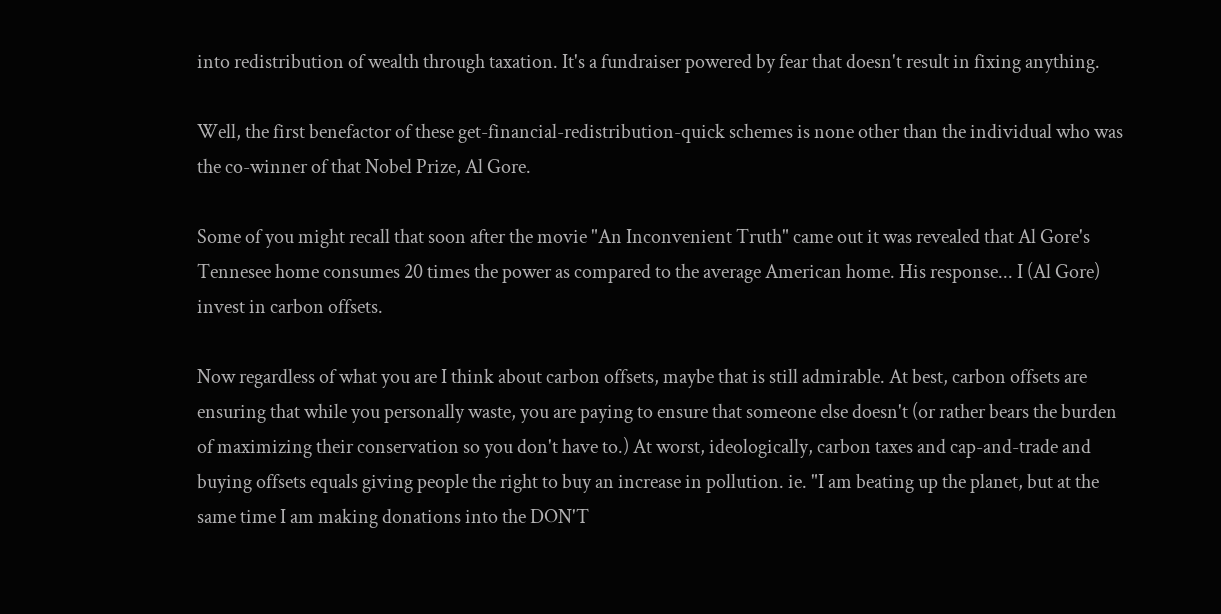into redistribution of wealth through taxation. It's a fundraiser powered by fear that doesn't result in fixing anything.

Well, the first benefactor of these get-financial-redistribution-quick schemes is none other than the individual who was the co-winner of that Nobel Prize, Al Gore.

Some of you might recall that soon after the movie "An Inconvenient Truth" came out it was revealed that Al Gore's Tennesee home consumes 20 times the power as compared to the average American home. His response... I (Al Gore) invest in carbon offsets.

Now regardless of what you are I think about carbon offsets, maybe that is still admirable. At best, carbon offsets are ensuring that while you personally waste, you are paying to ensure that someone else doesn't (or rather bears the burden of maximizing their conservation so you don't have to.) At worst, ideologically, carbon taxes and cap-and-trade and buying offsets equals giving people the right to buy an increase in pollution. ie. "I am beating up the planet, but at the same time I am making donations into the DON'T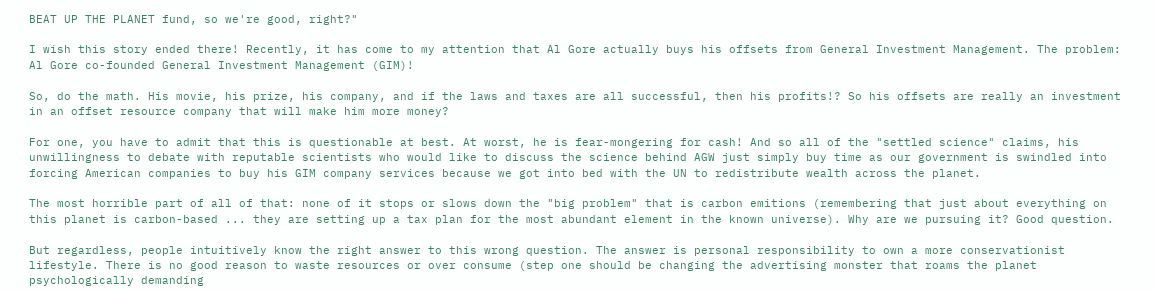BEAT UP THE PLANET fund, so we're good, right?"

I wish this story ended there! Recently, it has come to my attention that Al Gore actually buys his offsets from General Investment Management. The problem: Al Gore co-founded General Investment Management (GIM)!

So, do the math. His movie, his prize, his company, and if the laws and taxes are all successful, then his profits!? So his offsets are really an investment in an offset resource company that will make him more money?

For one, you have to admit that this is questionable at best. At worst, he is fear-mongering for cash! And so all of the "settled science" claims, his unwillingness to debate with reputable scientists who would like to discuss the science behind AGW just simply buy time as our government is swindled into forcing American companies to buy his GIM company services because we got into bed with the UN to redistribute wealth across the planet.

The most horrible part of all of that: none of it stops or slows down the "big problem" that is carbon emitions (remembering that just about everything on this planet is carbon-based ... they are setting up a tax plan for the most abundant element in the known universe). Why are we pursuing it? Good question.

But regardless, people intuitively know the right answer to this wrong question. The answer is personal responsibility to own a more conservationist lifestyle. There is no good reason to waste resources or over consume (step one should be changing the advertising monster that roams the planet psychologically demanding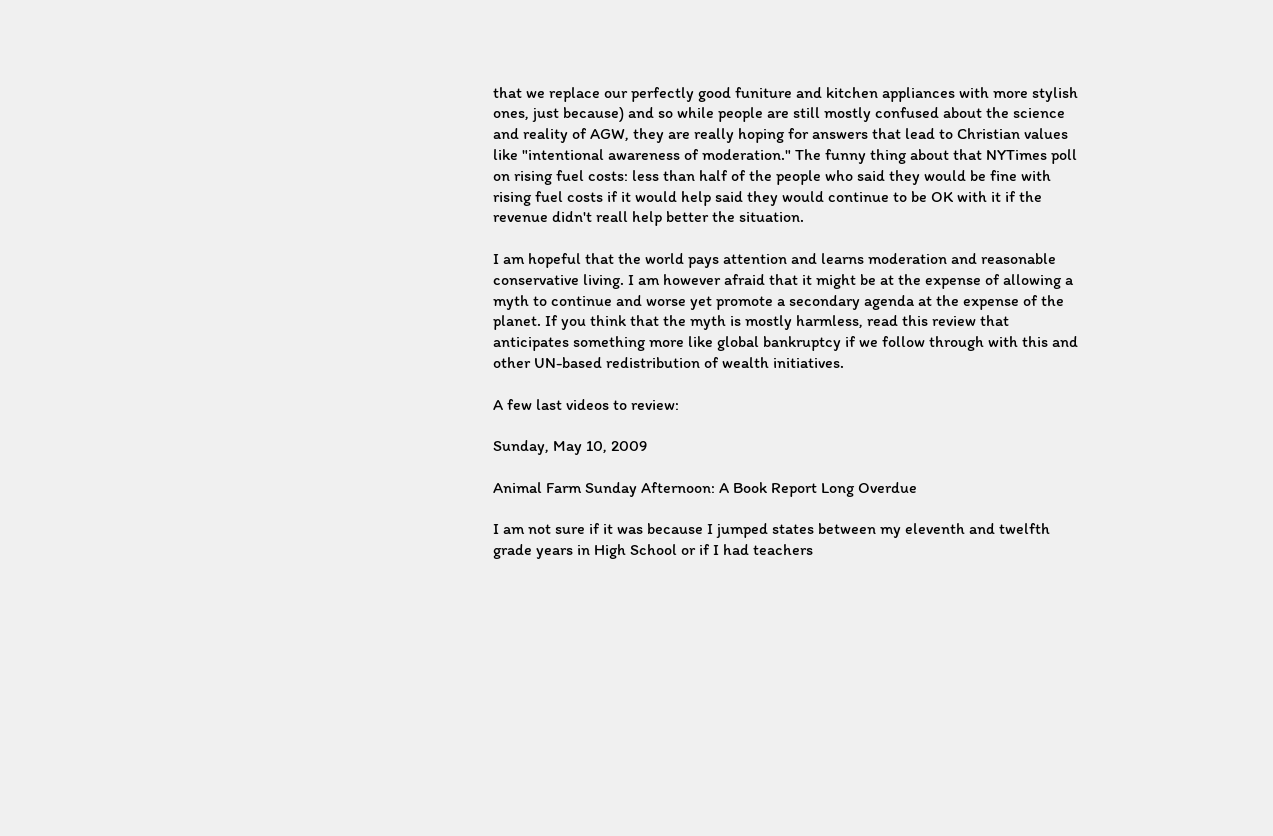that we replace our perfectly good funiture and kitchen appliances with more stylish ones, just because) and so while people are still mostly confused about the science and reality of AGW, they are really hoping for answers that lead to Christian values like "intentional awareness of moderation." The funny thing about that NYTimes poll on rising fuel costs: less than half of the people who said they would be fine with rising fuel costs if it would help said they would continue to be OK with it if the revenue didn't reall help better the situation.

I am hopeful that the world pays attention and learns moderation and reasonable conservative living. I am however afraid that it might be at the expense of allowing a myth to continue and worse yet promote a secondary agenda at the expense of the planet. If you think that the myth is mostly harmless, read this review that anticipates something more like global bankruptcy if we follow through with this and other UN-based redistribution of wealth initiatives.

A few last videos to review:

Sunday, May 10, 2009

Animal Farm Sunday Afternoon: A Book Report Long Overdue

I am not sure if it was because I jumped states between my eleventh and twelfth grade years in High School or if I had teachers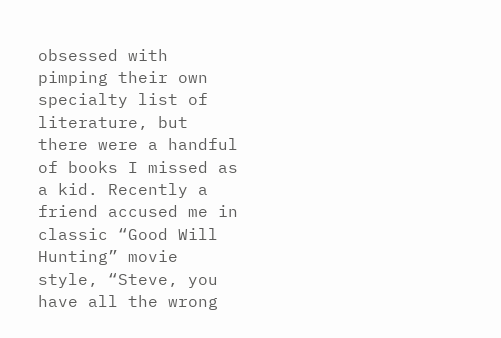obsessed with pimping their own specialty list of literature, but there were a handful of books I missed as a kid. Recently a friend accused me in classic “Good Will Hunting” movie style, “Steve, you have all the wrong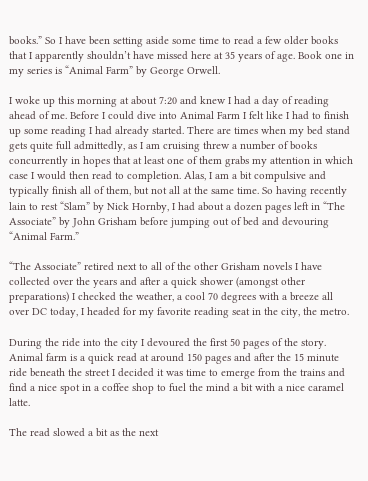books.” So I have been setting aside some time to read a few older books that I apparently shouldn’t have missed here at 35 years of age. Book one in my series is “Animal Farm” by George Orwell.

I woke up this morning at about 7:20 and knew I had a day of reading ahead of me. Before I could dive into Animal Farm I felt like I had to finish up some reading I had already started. There are times when my bed stand gets quite full admittedly, as I am cruising threw a number of books concurrently in hopes that at least one of them grabs my attention in which case I would then read to completion. Alas, I am a bit compulsive and typically finish all of them, but not all at the same time. So having recently lain to rest “Slam” by Nick Hornby, I had about a dozen pages left in “The Associate” by John Grisham before jumping out of bed and devouring “Animal Farm.”

“The Associate” retired next to all of the other Grisham novels I have collected over the years and after a quick shower (amongst other preparations) I checked the weather, a cool 70 degrees with a breeze all over DC today, I headed for my favorite reading seat in the city, the metro.

During the ride into the city I devoured the first 50 pages of the story. Animal farm is a quick read at around 150 pages and after the 15 minute ride beneath the street I decided it was time to emerge from the trains and find a nice spot in a coffee shop to fuel the mind a bit with a nice caramel latte.

The read slowed a bit as the next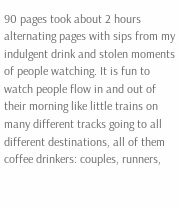90 pages took about 2 hours alternating pages with sips from my indulgent drink and stolen moments of people watching. It is fun to watch people flow in and out of their morning like little trains on many different tracks going to all different destinations, all of them coffee drinkers: couples, runners,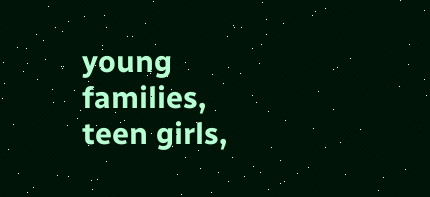young families, teen girls,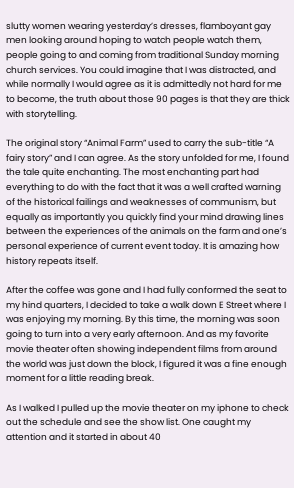slutty women wearing yesterday’s dresses, flamboyant gay men looking around hoping to watch people watch them, people going to and coming from traditional Sunday morning church services. You could imagine that I was distracted, and while normally I would agree as it is admittedly not hard for me to become, the truth about those 90 pages is that they are thick with storytelling.

The original story “Animal Farm” used to carry the sub-title “A fairy story” and I can agree. As the story unfolded for me, I found the tale quite enchanting. The most enchanting part had everything to do with the fact that it was a well crafted warning of the historical failings and weaknesses of communism, but equally as importantly you quickly find your mind drawing lines between the experiences of the animals on the farm and one’s personal experience of current event today. It is amazing how history repeats itself.

After the coffee was gone and I had fully conformed the seat to my hind quarters, I decided to take a walk down E Street where I was enjoying my morning. By this time, the morning was soon going to turn into a very early afternoon. And as my favorite movie theater often showing independent films from around the world was just down the block, I figured it was a fine enough moment for a little reading break.

As I walked I pulled up the movie theater on my iphone to check out the schedule and see the show list. One caught my attention and it started in about 40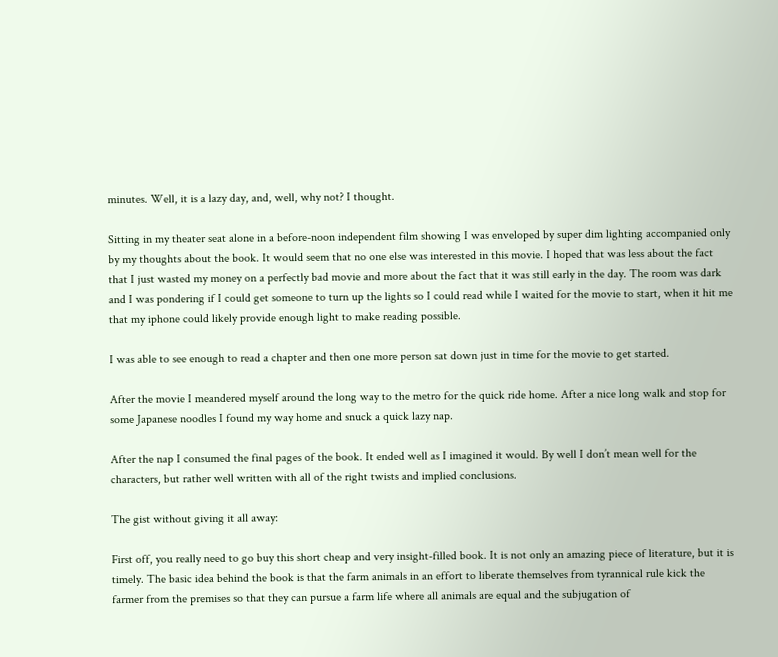minutes. Well, it is a lazy day, and, well, why not? I thought.

Sitting in my theater seat alone in a before-noon independent film showing I was enveloped by super dim lighting accompanied only by my thoughts about the book. It would seem that no one else was interested in this movie. I hoped that was less about the fact that I just wasted my money on a perfectly bad movie and more about the fact that it was still early in the day. The room was dark and I was pondering if I could get someone to turn up the lights so I could read while I waited for the movie to start, when it hit me that my iphone could likely provide enough light to make reading possible.

I was able to see enough to read a chapter and then one more person sat down just in time for the movie to get started.

After the movie I meandered myself around the long way to the metro for the quick ride home. After a nice long walk and stop for some Japanese noodles I found my way home and snuck a quick lazy nap.

After the nap I consumed the final pages of the book. It ended well as I imagined it would. By well I don’t mean well for the characters, but rather well written with all of the right twists and implied conclusions.

The gist without giving it all away:

First off, you really need to go buy this short cheap and very insight-filled book. It is not only an amazing piece of literature, but it is timely. The basic idea behind the book is that the farm animals in an effort to liberate themselves from tyrannical rule kick the farmer from the premises so that they can pursue a farm life where all animals are equal and the subjugation of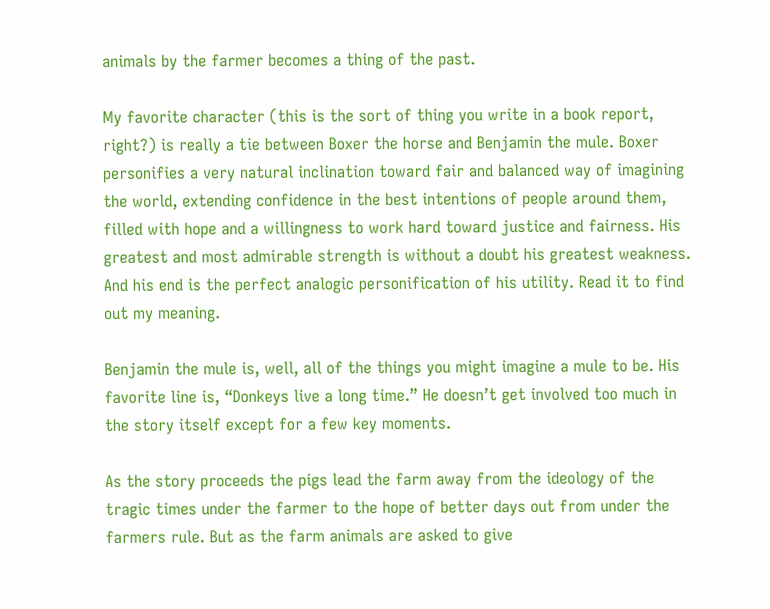animals by the farmer becomes a thing of the past.

My favorite character (this is the sort of thing you write in a book report, right?) is really a tie between Boxer the horse and Benjamin the mule. Boxer personifies a very natural inclination toward fair and balanced way of imagining the world, extending confidence in the best intentions of people around them, filled with hope and a willingness to work hard toward justice and fairness. His greatest and most admirable strength is without a doubt his greatest weakness. And his end is the perfect analogic personification of his utility. Read it to find out my meaning.

Benjamin the mule is, well, all of the things you might imagine a mule to be. His favorite line is, “Donkeys live a long time.” He doesn’t get involved too much in the story itself except for a few key moments.

As the story proceeds the pigs lead the farm away from the ideology of the tragic times under the farmer to the hope of better days out from under the farmers rule. But as the farm animals are asked to give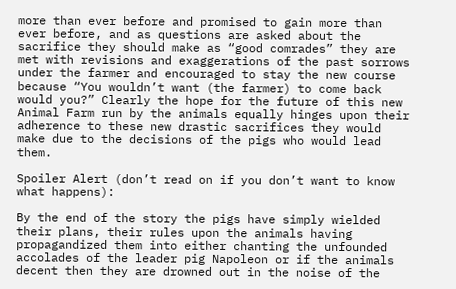more than ever before and promised to gain more than ever before, and as questions are asked about the sacrifice they should make as “good comrades” they are met with revisions and exaggerations of the past sorrows under the farmer and encouraged to stay the new course because “You wouldn’t want (the farmer) to come back would you?” Clearly the hope for the future of this new Animal Farm run by the animals equally hinges upon their adherence to these new drastic sacrifices they would make due to the decisions of the pigs who would lead them.

Spoiler Alert (don’t read on if you don’t want to know what happens):

By the end of the story the pigs have simply wielded their plans, their rules upon the animals having propagandized them into either chanting the unfounded accolades of the leader pig Napoleon or if the animals decent then they are drowned out in the noise of the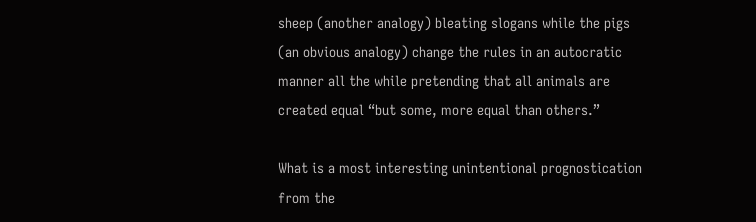sheep (another analogy) bleating slogans while the pigs (an obvious analogy) change the rules in an autocratic manner all the while pretending that all animals are created equal “but some, more equal than others.”

What is a most interesting unintentional prognostication from the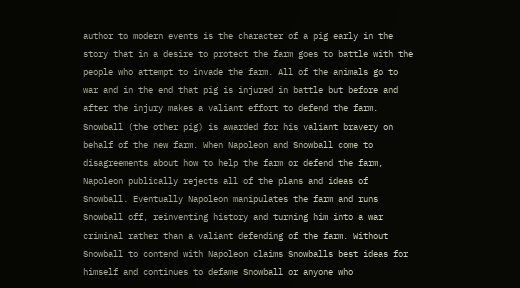author to modern events is the character of a pig early in the story that in a desire to protect the farm goes to battle with the people who attempt to invade the farm. All of the animals go to war and in the end that pig is injured in battle but before and after the injury makes a valiant effort to defend the farm. Snowball (the other pig) is awarded for his valiant bravery on behalf of the new farm. When Napoleon and Snowball come to disagreements about how to help the farm or defend the farm, Napoleon publically rejects all of the plans and ideas of Snowball. Eventually Napoleon manipulates the farm and runs Snowball off, reinventing history and turning him into a war criminal rather than a valiant defending of the farm. Without Snowball to contend with Napoleon claims Snowballs best ideas for himself and continues to defame Snowball or anyone who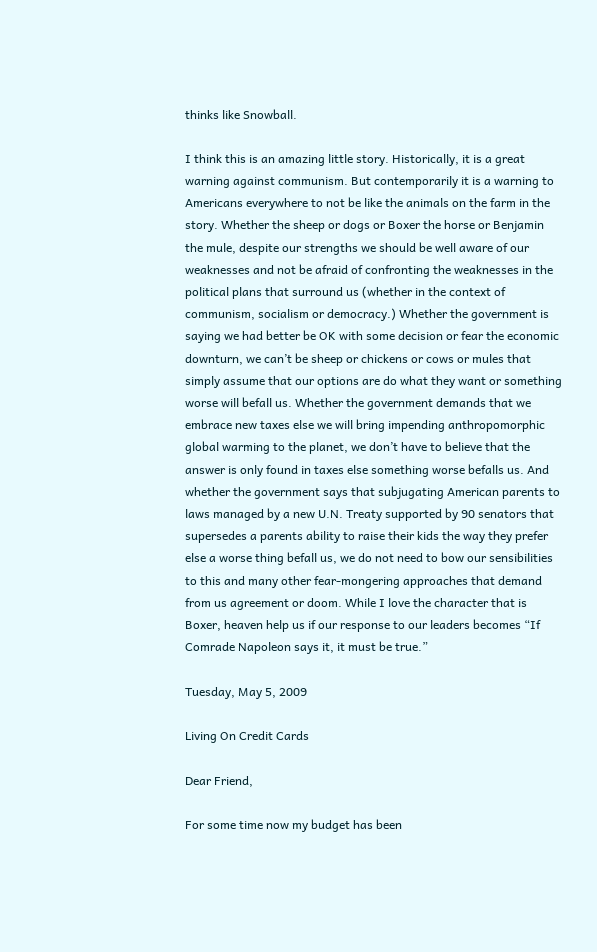thinks like Snowball.

I think this is an amazing little story. Historically, it is a great warning against communism. But contemporarily it is a warning to Americans everywhere to not be like the animals on the farm in the story. Whether the sheep or dogs or Boxer the horse or Benjamin the mule, despite our strengths we should be well aware of our weaknesses and not be afraid of confronting the weaknesses in the political plans that surround us (whether in the context of communism, socialism or democracy.) Whether the government is saying we had better be OK with some decision or fear the economic downturn, we can’t be sheep or chickens or cows or mules that simply assume that our options are do what they want or something worse will befall us. Whether the government demands that we embrace new taxes else we will bring impending anthropomorphic global warming to the planet, we don’t have to believe that the answer is only found in taxes else something worse befalls us. And whether the government says that subjugating American parents to laws managed by a new U.N. Treaty supported by 90 senators that supersedes a parents ability to raise their kids the way they prefer else a worse thing befall us, we do not need to bow our sensibilities to this and many other fear-mongering approaches that demand from us agreement or doom. While I love the character that is Boxer, heaven help us if our response to our leaders becomes “If Comrade Napoleon says it, it must be true.”

Tuesday, May 5, 2009

Living On Credit Cards

Dear Friend,

For some time now my budget has been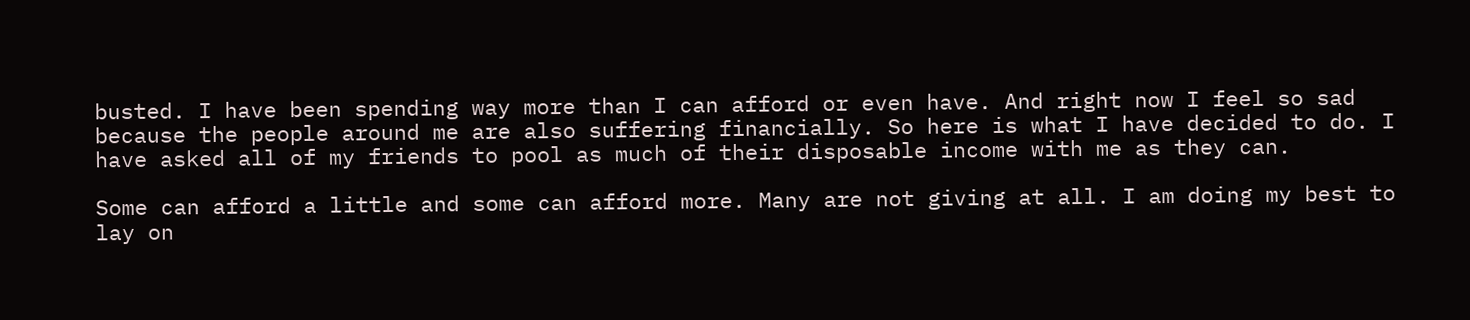busted. I have been spending way more than I can afford or even have. And right now I feel so sad because the people around me are also suffering financially. So here is what I have decided to do. I have asked all of my friends to pool as much of their disposable income with me as they can.

Some can afford a little and some can afford more. Many are not giving at all. I am doing my best to lay on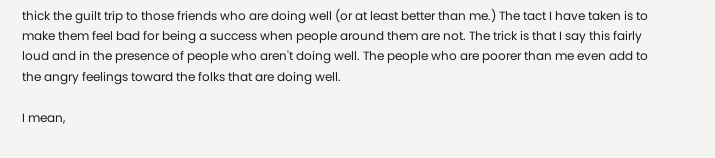thick the guilt trip to those friends who are doing well (or at least better than me.) The tact I have taken is to make them feel bad for being a success when people around them are not. The trick is that I say this fairly loud and in the presence of people who aren't doing well. The people who are poorer than me even add to the angry feelings toward the folks that are doing well.

I mean,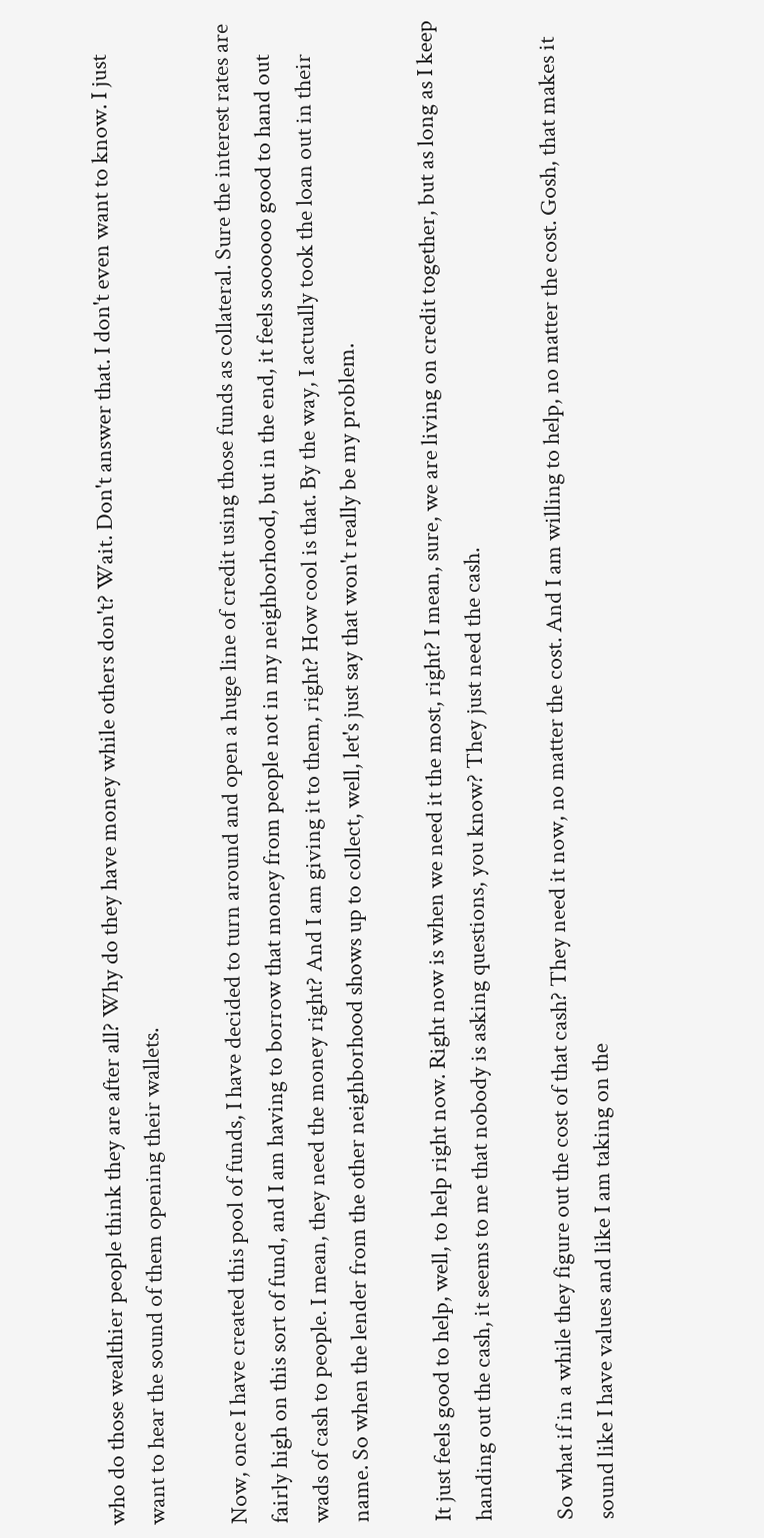who do those wealthier people think they are after all? Why do they have money while others don't? Wait. Don't answer that. I don't even want to know. I just want to hear the sound of them opening their wallets.

Now, once I have created this pool of funds, I have decided to turn around and open a huge line of credit using those funds as collateral. Sure the interest rates are fairly high on this sort of fund, and I am having to borrow that money from people not in my neighborhood, but in the end, it feels soooooo good to hand out wads of cash to people. I mean, they need the money right? And I am giving it to them, right? How cool is that. By the way, I actually took the loan out in their name. So when the lender from the other neighborhood shows up to collect, well, let's just say that won't really be my problem.

It just feels good to help, well, to help right now. Right now is when we need it the most, right? I mean, sure, we are living on credit together, but as long as I keep handing out the cash, it seems to me that nobody is asking questions, you know? They just need the cash.

So what if in a while they figure out the cost of that cash? They need it now, no matter the cost. And I am willing to help, no matter the cost. Gosh, that makes it sound like I have values and like I am taking on the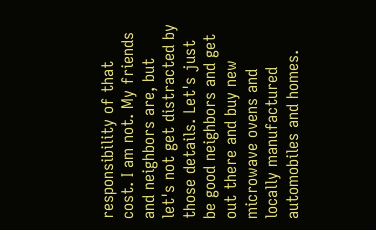responsibility of that cost. I am not. My friends and neighbors are, but let's not get distracted by those details. Let's just be good neighbors and get out there and buy new microwave ovens and locally manufactured automobiles and homes.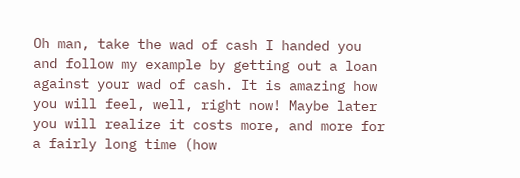Oh man, take the wad of cash I handed you and follow my example by getting out a loan against your wad of cash. It is amazing how you will feel, well, right now! Maybe later you will realize it costs more, and more for a fairly long time (how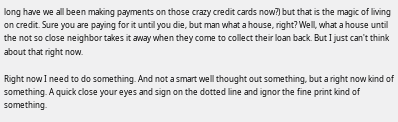long have we all been making payments on those crazy credit cards now?) but that is the magic of living on credit. Sure you are paying for it until you die, but man what a house, right? Well, what a house until the not so close neighbor takes it away when they come to collect their loan back. But I just can't think about that right now.

Right now I need to do something. And not a smart well thought out something, but a right now kind of something. A quick close your eyes and sign on the dotted line and ignor the fine print kind of something.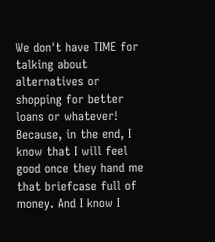We don't have TIME for talking about alternatives or shopping for better loans or whatever! Because, in the end, I know that I will feel good once they hand me that briefcase full of money. And I know I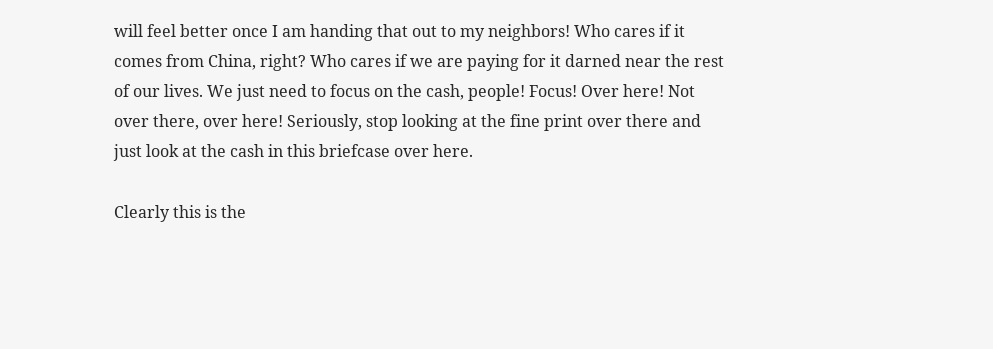will feel better once I am handing that out to my neighbors! Who cares if it comes from China, right? Who cares if we are paying for it darned near the rest of our lives. We just need to focus on the cash, people! Focus! Over here! Not over there, over here! Seriously, stop looking at the fine print over there and just look at the cash in this briefcase over here.

Clearly this is the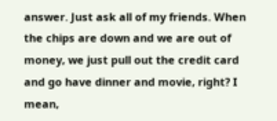answer. Just ask all of my friends. When the chips are down and we are out of money, we just pull out the credit card and go have dinner and movie, right? I mean,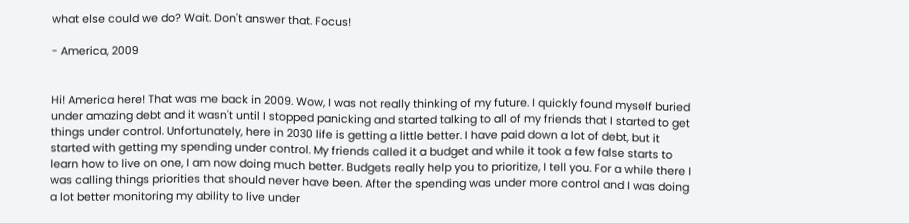what else could we do? Wait. Don't answer that. Focus!

- America, 2009


Hi! America here! That was me back in 2009. Wow, I was not really thinking of my future. I quickly found myself buried under amazing debt and it wasn't until I stopped panicking and started talking to all of my friends that I started to get things under control. Unfortunately, here in 2030 life is getting a little better. I have paid down a lot of debt, but it started with getting my spending under control. My friends called it a budget and while it took a few false starts to learn how to live on one, I am now doing much better. Budgets really help you to prioritize, I tell you. For a while there I was calling things priorities that should never have been. After the spending was under more control and I was doing a lot better monitoring my ability to live under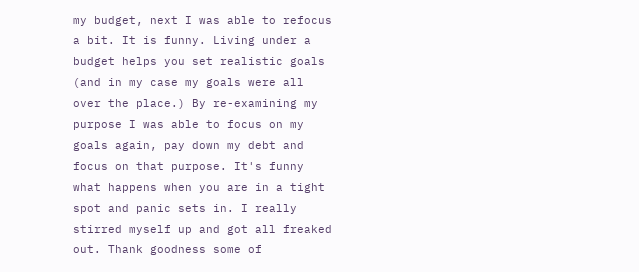my budget, next I was able to refocus a bit. It is funny. Living under a budget helps you set realistic goals (and in my case my goals were all over the place.) By re-examining my purpose I was able to focus on my goals again, pay down my debt and focus on that purpose. It's funny what happens when you are in a tight spot and panic sets in. I really stirred myself up and got all freaked out. Thank goodness some of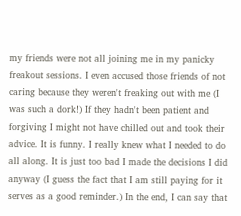my friends were not all joining me in my panicky freakout sessions. I even accused those friends of not caring because they weren't freaking out with me (I was such a dork!) If they hadn't been patient and forgiving I might not have chilled out and took their advice. It is funny. I really knew what I needed to do all along. It is just too bad I made the decisions I did anyway (I guess the fact that I am still paying for it serves as a good reminder.) In the end, I can say that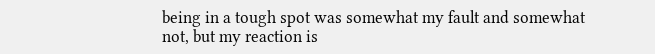being in a tough spot was somewhat my fault and somewhat not, but my reaction is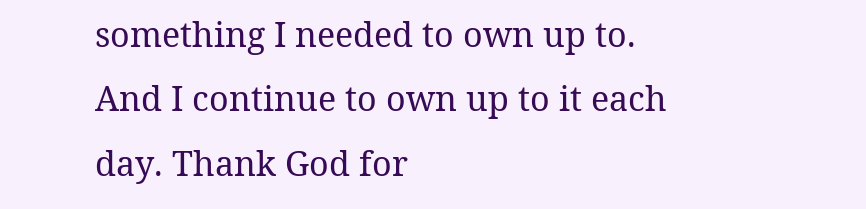something I needed to own up to. And I continue to own up to it each day. Thank God for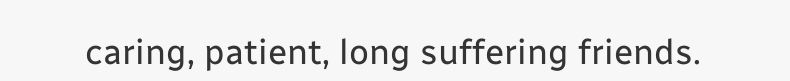caring, patient, long suffering friends.